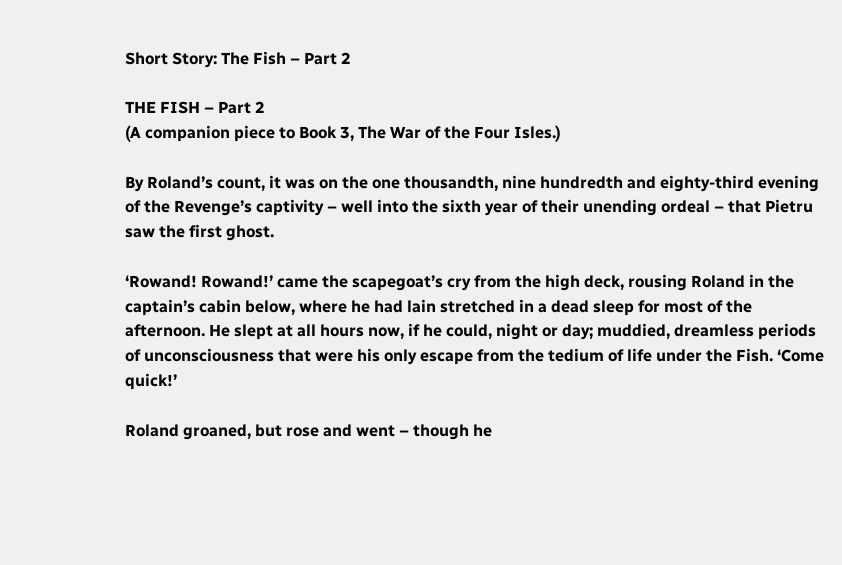Short Story: The Fish – Part 2

THE FISH – Part 2
(A companion piece to Book 3, The War of the Four Isles.)

By Roland’s count, it was on the one thousandth, nine hundredth and eighty-third evening of the Revenge’s captivity – well into the sixth year of their unending ordeal – that Pietru saw the first ghost.

‘Rowand! Rowand!’ came the scapegoat’s cry from the high deck, rousing Roland in the captain’s cabin below, where he had lain stretched in a dead sleep for most of the afternoon. He slept at all hours now, if he could, night or day; muddied, dreamless periods of unconsciousness that were his only escape from the tedium of life under the Fish. ‘Come quick!’

Roland groaned, but rose and went – though he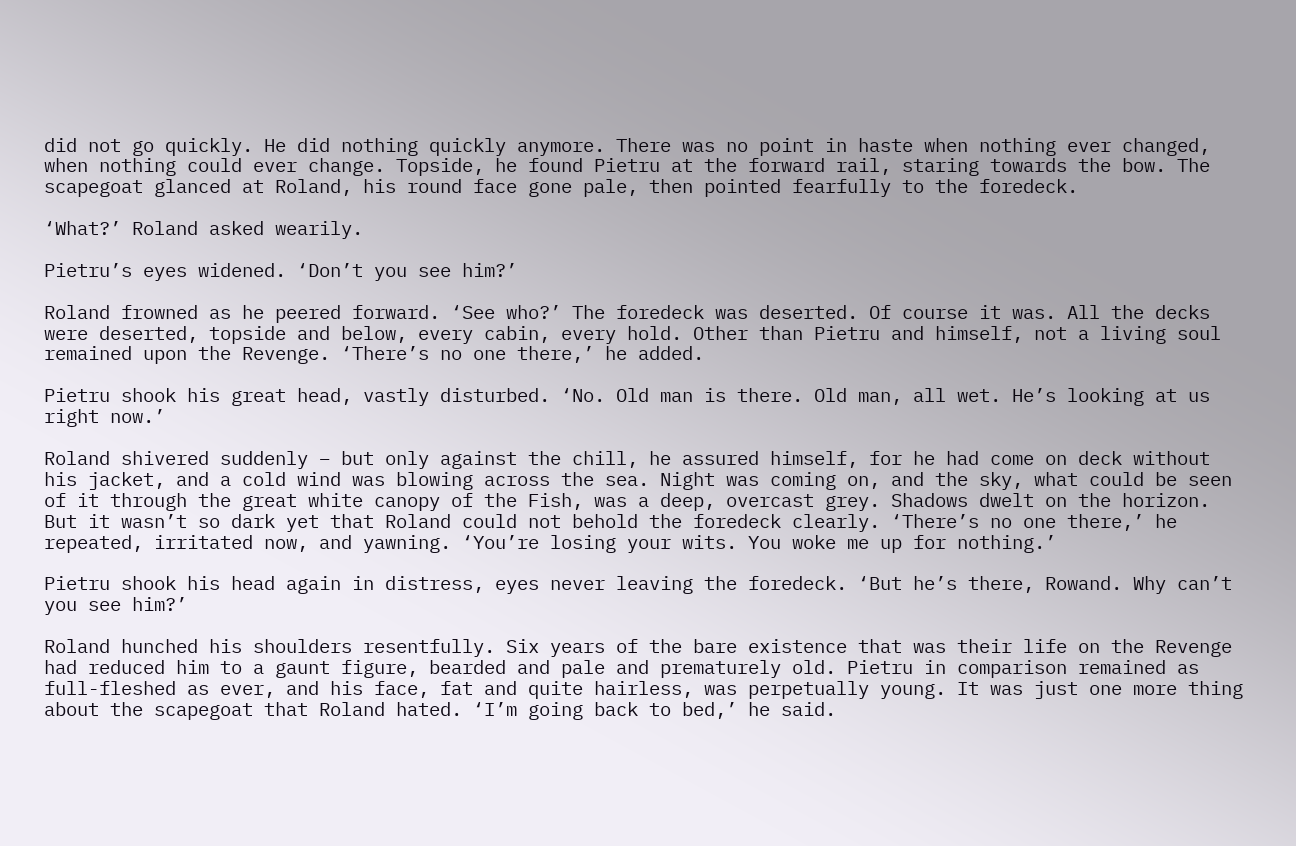did not go quickly. He did nothing quickly anymore. There was no point in haste when nothing ever changed, when nothing could ever change. Topside, he found Pietru at the forward rail, staring towards the bow. The scapegoat glanced at Roland, his round face gone pale, then pointed fearfully to the foredeck.

‘What?’ Roland asked wearily.

Pietru’s eyes widened. ‘Don’t you see him?’

Roland frowned as he peered forward. ‘See who?’ The foredeck was deserted. Of course it was. All the decks were deserted, topside and below, every cabin, every hold. Other than Pietru and himself, not a living soul remained upon the Revenge. ‘There’s no one there,’ he added.

Pietru shook his great head, vastly disturbed. ‘No. Old man is there. Old man, all wet. He’s looking at us right now.’

Roland shivered suddenly – but only against the chill, he assured himself, for he had come on deck without his jacket, and a cold wind was blowing across the sea. Night was coming on, and the sky, what could be seen of it through the great white canopy of the Fish, was a deep, overcast grey. Shadows dwelt on the horizon. But it wasn’t so dark yet that Roland could not behold the foredeck clearly. ‘There’s no one there,’ he repeated, irritated now, and yawning. ‘You’re losing your wits. You woke me up for nothing.’

Pietru shook his head again in distress, eyes never leaving the foredeck. ‘But he’s there, Rowand. Why can’t you see him?’

Roland hunched his shoulders resentfully. Six years of the bare existence that was their life on the Revenge had reduced him to a gaunt figure, bearded and pale and prematurely old. Pietru in comparison remained as full-fleshed as ever, and his face, fat and quite hairless, was perpetually young. It was just one more thing about the scapegoat that Roland hated. ‘I’m going back to bed,’ he said.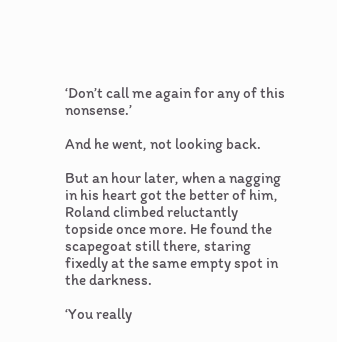‘Don’t call me again for any of this nonsense.’

And he went, not looking back.

But an hour later, when a nagging in his heart got the better of him, Roland climbed reluctantly topside once more. He found the scapegoat still there, staring fixedly at the same empty spot in the darkness.

‘You really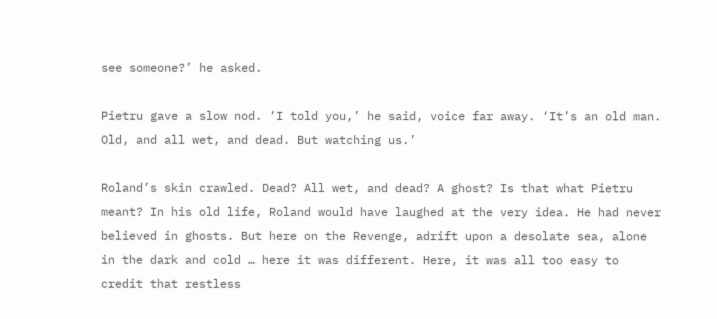see someone?’ he asked.

Pietru gave a slow nod. ‘I told you,’ he said, voice far away. ‘It’s an old man. Old, and all wet, and dead. But watching us.’

Roland’s skin crawled. Dead? All wet, and dead? A ghost? Is that what Pietru meant? In his old life, Roland would have laughed at the very idea. He had never believed in ghosts. But here on the Revenge, adrift upon a desolate sea, alone in the dark and cold … here it was different. Here, it was all too easy to credit that restless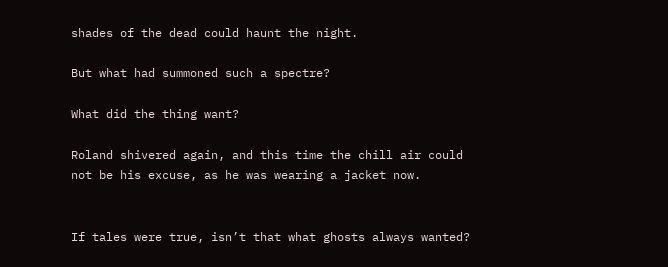shades of the dead could haunt the night.

But what had summoned such a spectre?

What did the thing want?

Roland shivered again, and this time the chill air could not be his excuse, as he was wearing a jacket now.


If tales were true, isn’t that what ghosts always wanted?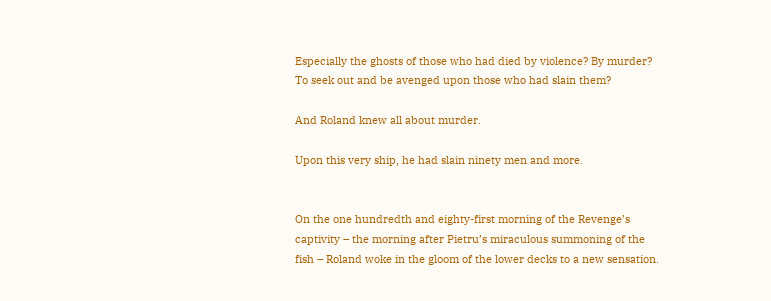Especially the ghosts of those who had died by violence? By murder? To seek out and be avenged upon those who had slain them?

And Roland knew all about murder.

Upon this very ship, he had slain ninety men and more.


On the one hundredth and eighty-first morning of the Revenge’s captivity – the morning after Pietru’s miraculous summoning of the fish – Roland woke in the gloom of the lower decks to a new sensation.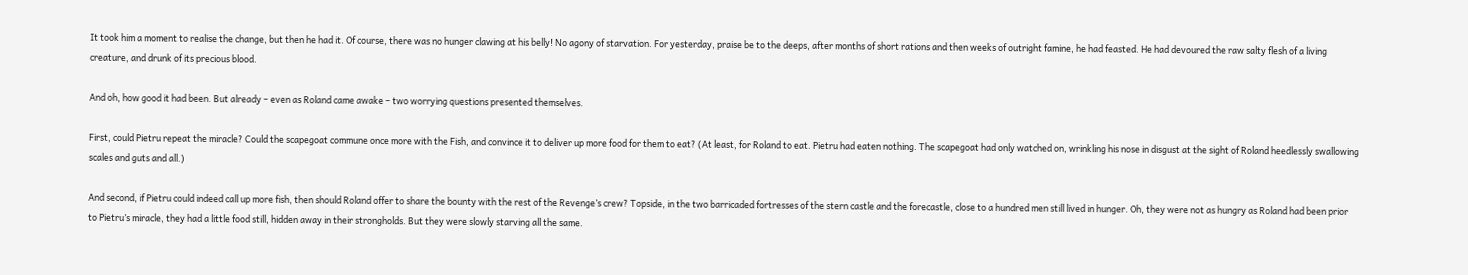It took him a moment to realise the change, but then he had it. Of course, there was no hunger clawing at his belly! No agony of starvation. For yesterday, praise be to the deeps, after months of short rations and then weeks of outright famine, he had feasted. He had devoured the raw salty flesh of a living creature, and drunk of its precious blood.

And oh, how good it had been. But already – even as Roland came awake – two worrying questions presented themselves.

First, could Pietru repeat the miracle? Could the scapegoat commune once more with the Fish, and convince it to deliver up more food for them to eat? (At least, for Roland to eat. Pietru had eaten nothing. The scapegoat had only watched on, wrinkling his nose in disgust at the sight of Roland heedlessly swallowing scales and guts and all.)

And second, if Pietru could indeed call up more fish, then should Roland offer to share the bounty with the rest of the Revenge’s crew? Topside, in the two barricaded fortresses of the stern castle and the forecastle, close to a hundred men still lived in hunger. Oh, they were not as hungry as Roland had been prior to Pietru’s miracle, they had a little food still, hidden away in their strongholds. But they were slowly starving all the same.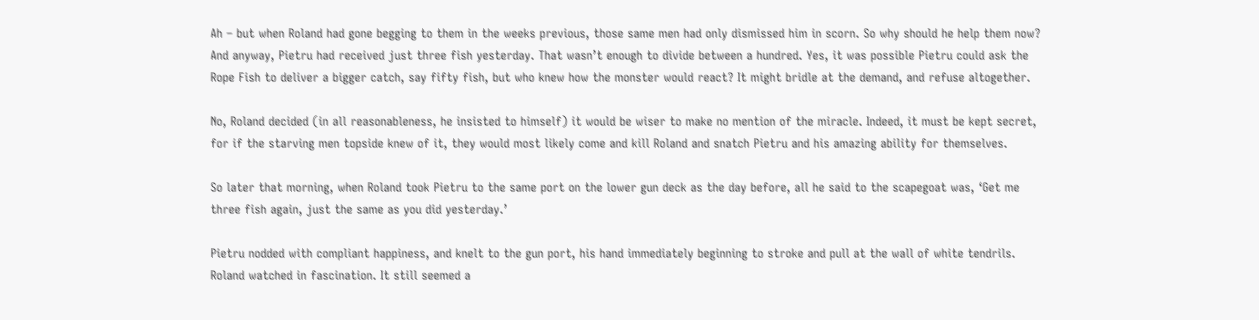Ah – but when Roland had gone begging to them in the weeks previous, those same men had only dismissed him in scorn. So why should he help them now? And anyway, Pietru had received just three fish yesterday. That wasn’t enough to divide between a hundred. Yes, it was possible Pietru could ask the Rope Fish to deliver a bigger catch, say fifty fish, but who knew how the monster would react? It might bridle at the demand, and refuse altogether.

No, Roland decided (in all reasonableness, he insisted to himself) it would be wiser to make no mention of the miracle. Indeed, it must be kept secret, for if the starving men topside knew of it, they would most likely come and kill Roland and snatch Pietru and his amazing ability for themselves.

So later that morning, when Roland took Pietru to the same port on the lower gun deck as the day before, all he said to the scapegoat was, ‘Get me three fish again, just the same as you did yesterday.’

Pietru nodded with compliant happiness, and knelt to the gun port, his hand immediately beginning to stroke and pull at the wall of white tendrils. Roland watched in fascination. It still seemed a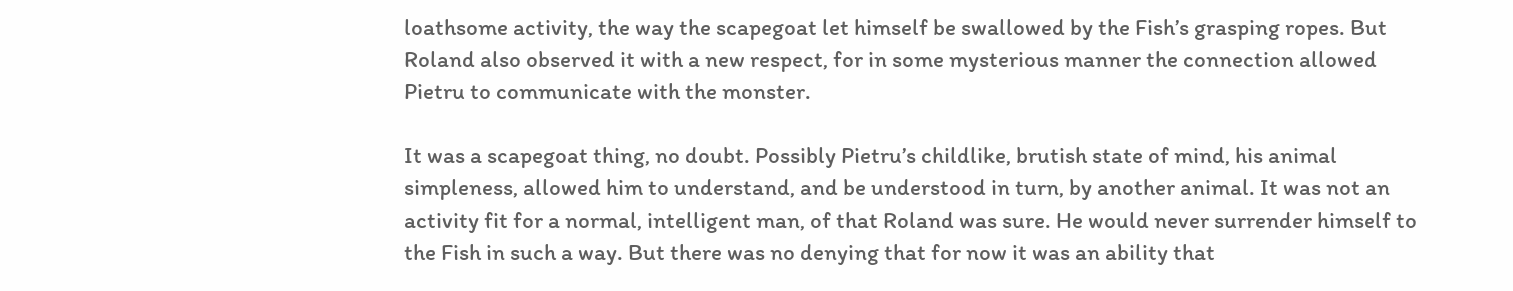loathsome activity, the way the scapegoat let himself be swallowed by the Fish’s grasping ropes. But Roland also observed it with a new respect, for in some mysterious manner the connection allowed Pietru to communicate with the monster.

It was a scapegoat thing, no doubt. Possibly Pietru’s childlike, brutish state of mind, his animal simpleness, allowed him to understand, and be understood in turn, by another animal. It was not an activity fit for a normal, intelligent man, of that Roland was sure. He would never surrender himself to the Fish in such a way. But there was no denying that for now it was an ability that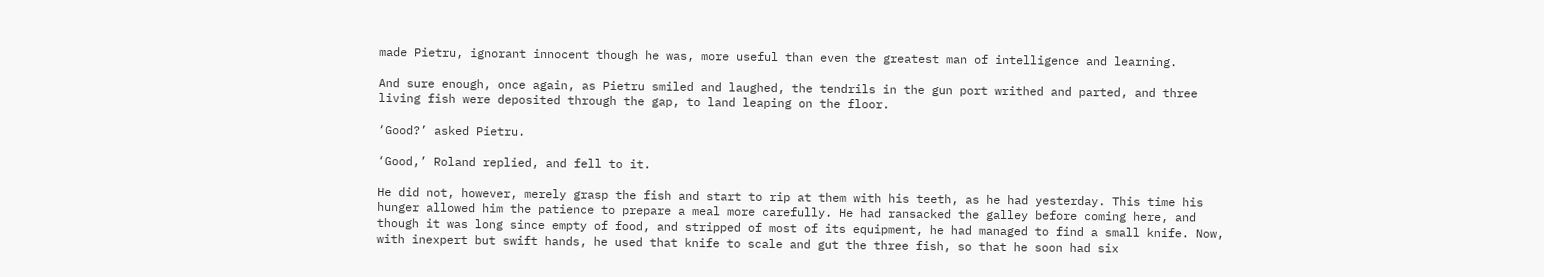made Pietru, ignorant innocent though he was, more useful than even the greatest man of intelligence and learning.

And sure enough, once again, as Pietru smiled and laughed, the tendrils in the gun port writhed and parted, and three living fish were deposited through the gap, to land leaping on the floor.

‘Good?’ asked Pietru.

‘Good,’ Roland replied, and fell to it.

He did not, however, merely grasp the fish and start to rip at them with his teeth, as he had yesterday. This time his hunger allowed him the patience to prepare a meal more carefully. He had ransacked the galley before coming here, and though it was long since empty of food, and stripped of most of its equipment, he had managed to find a small knife. Now, with inexpert but swift hands, he used that knife to scale and gut the three fish, so that he soon had six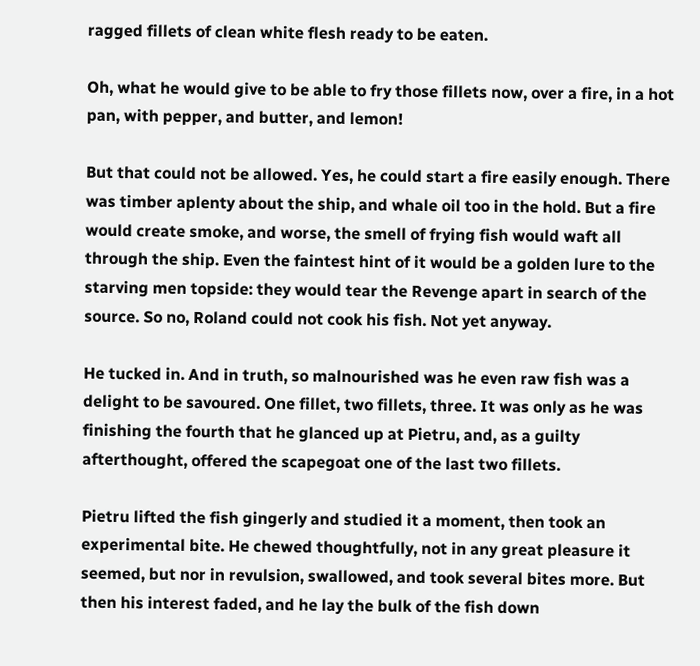ragged fillets of clean white flesh ready to be eaten.

Oh, what he would give to be able to fry those fillets now, over a fire, in a hot pan, with pepper, and butter, and lemon!

But that could not be allowed. Yes, he could start a fire easily enough. There was timber aplenty about the ship, and whale oil too in the hold. But a fire would create smoke, and worse, the smell of frying fish would waft all through the ship. Even the faintest hint of it would be a golden lure to the starving men topside: they would tear the Revenge apart in search of the source. So no, Roland could not cook his fish. Not yet anyway.

He tucked in. And in truth, so malnourished was he even raw fish was a delight to be savoured. One fillet, two fillets, three. It was only as he was finishing the fourth that he glanced up at Pietru, and, as a guilty afterthought, offered the scapegoat one of the last two fillets.

Pietru lifted the fish gingerly and studied it a moment, then took an experimental bite. He chewed thoughtfully, not in any great pleasure it seemed, but nor in revulsion, swallowed, and took several bites more. But then his interest faded, and he lay the bulk of the fish down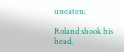uneaten.

Roland shook his head.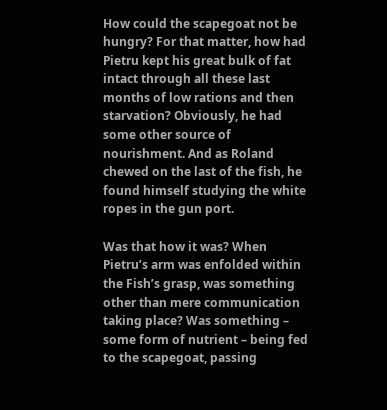How could the scapegoat not be hungry? For that matter, how had Pietru kept his great bulk of fat intact through all these last months of low rations and then starvation? Obviously, he had some other source of nourishment. And as Roland chewed on the last of the fish, he found himself studying the white ropes in the gun port.

Was that how it was? When Pietru’s arm was enfolded within the Fish’s grasp, was something other than mere communication taking place? Was something – some form of nutrient – being fed to the scapegoat, passing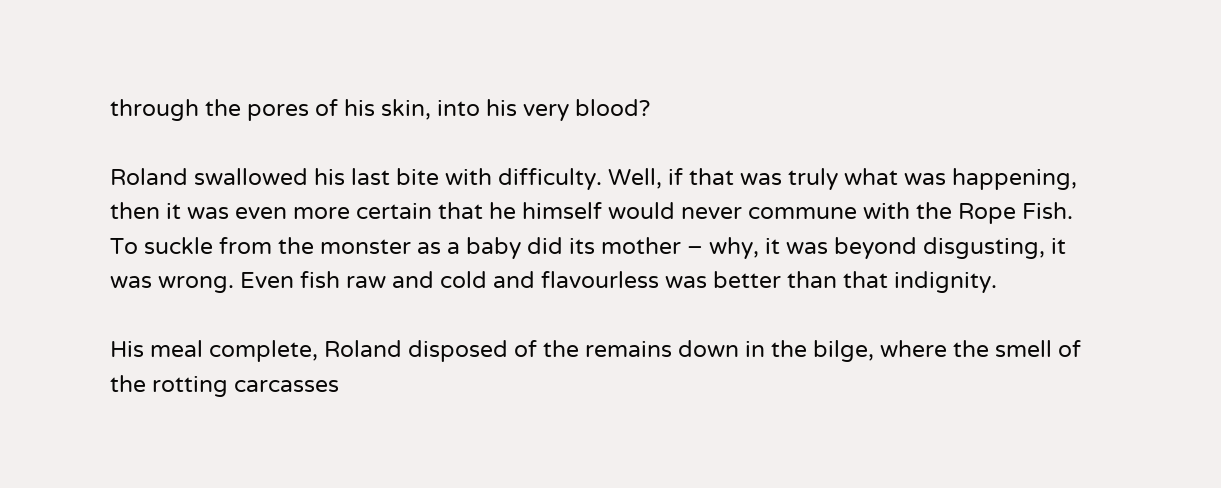through the pores of his skin, into his very blood?

Roland swallowed his last bite with difficulty. Well, if that was truly what was happening, then it was even more certain that he himself would never commune with the Rope Fish. To suckle from the monster as a baby did its mother – why, it was beyond disgusting, it was wrong. Even fish raw and cold and flavourless was better than that indignity.

His meal complete, Roland disposed of the remains down in the bilge, where the smell of the rotting carcasses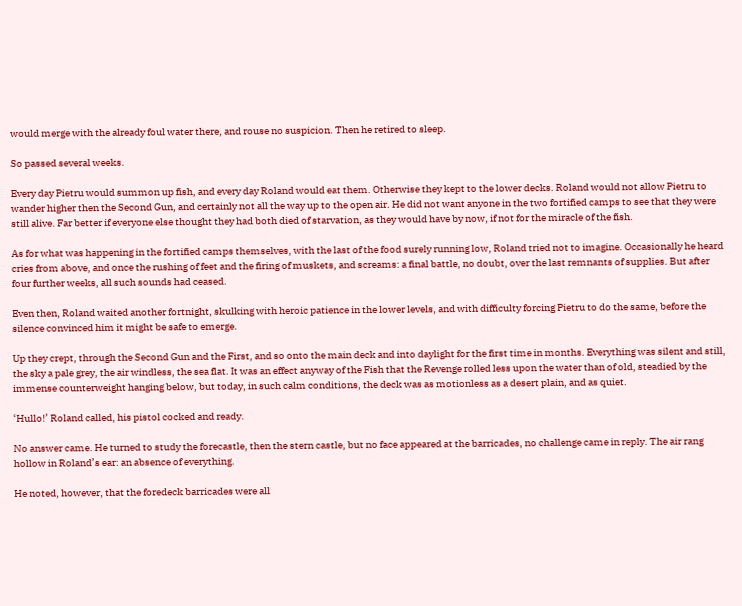would merge with the already foul water there, and rouse no suspicion. Then he retired to sleep.

So passed several weeks.

Every day Pietru would summon up fish, and every day Roland would eat them. Otherwise they kept to the lower decks. Roland would not allow Pietru to wander higher then the Second Gun, and certainly not all the way up to the open air. He did not want anyone in the two fortified camps to see that they were still alive. Far better if everyone else thought they had both died of starvation, as they would have by now, if not for the miracle of the fish.

As for what was happening in the fortified camps themselves, with the last of the food surely running low, Roland tried not to imagine. Occasionally he heard cries from above, and once the rushing of feet and the firing of muskets, and screams: a final battle, no doubt, over the last remnants of supplies. But after four further weeks, all such sounds had ceased.

Even then, Roland waited another fortnight, skulking with heroic patience in the lower levels, and with difficulty forcing Pietru to do the same, before the silence convinced him it might be safe to emerge.

Up they crept, through the Second Gun and the First, and so onto the main deck and into daylight for the first time in months. Everything was silent and still, the sky a pale grey, the air windless, the sea flat. It was an effect anyway of the Fish that the Revenge rolled less upon the water than of old, steadied by the immense counterweight hanging below, but today, in such calm conditions, the deck was as motionless as a desert plain, and as quiet.

‘Hullo!’ Roland called, his pistol cocked and ready.

No answer came. He turned to study the forecastle, then the stern castle, but no face appeared at the barricades, no challenge came in reply. The air rang hollow in Roland’s ear: an absence of everything.

He noted, however, that the foredeck barricades were all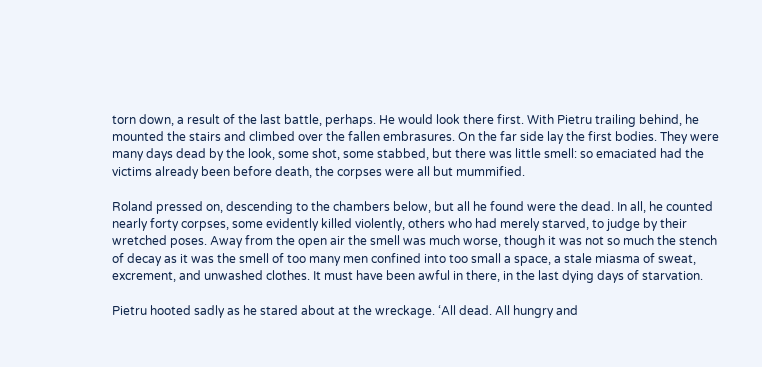torn down, a result of the last battle, perhaps. He would look there first. With Pietru trailing behind, he mounted the stairs and climbed over the fallen embrasures. On the far side lay the first bodies. They were many days dead by the look, some shot, some stabbed, but there was little smell: so emaciated had the victims already been before death, the corpses were all but mummified.

Roland pressed on, descending to the chambers below, but all he found were the dead. In all, he counted nearly forty corpses, some evidently killed violently, others who had merely starved, to judge by their wretched poses. Away from the open air the smell was much worse, though it was not so much the stench of decay as it was the smell of too many men confined into too small a space, a stale miasma of sweat, excrement, and unwashed clothes. It must have been awful in there, in the last dying days of starvation.

Pietru hooted sadly as he stared about at the wreckage. ‘All dead. All hungry and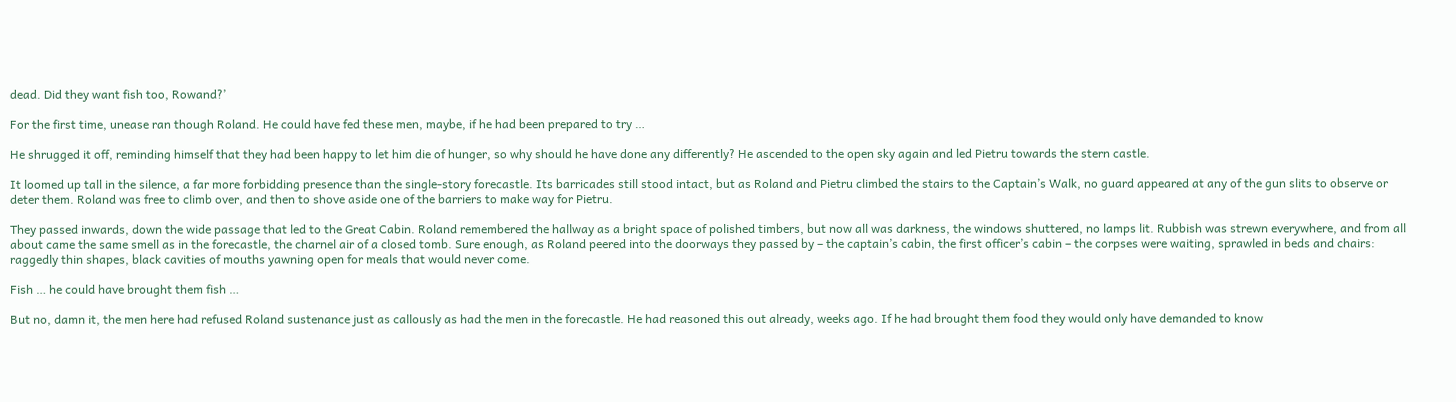dead. Did they want fish too, Rowand?’

For the first time, unease ran though Roland. He could have fed these men, maybe, if he had been prepared to try …

He shrugged it off, reminding himself that they had been happy to let him die of hunger, so why should he have done any differently? He ascended to the open sky again and led Pietru towards the stern castle.

It loomed up tall in the silence, a far more forbidding presence than the single-story forecastle. Its barricades still stood intact, but as Roland and Pietru climbed the stairs to the Captain’s Walk, no guard appeared at any of the gun slits to observe or deter them. Roland was free to climb over, and then to shove aside one of the barriers to make way for Pietru.

They passed inwards, down the wide passage that led to the Great Cabin. Roland remembered the hallway as a bright space of polished timbers, but now all was darkness, the windows shuttered, no lamps lit. Rubbish was strewn everywhere, and from all about came the same smell as in the forecastle, the charnel air of a closed tomb. Sure enough, as Roland peered into the doorways they passed by – the captain’s cabin, the first officer’s cabin – the corpses were waiting, sprawled in beds and chairs: raggedly thin shapes, black cavities of mouths yawning open for meals that would never come.

Fish … he could have brought them fish …

But no, damn it, the men here had refused Roland sustenance just as callously as had the men in the forecastle. He had reasoned this out already, weeks ago. If he had brought them food they would only have demanded to know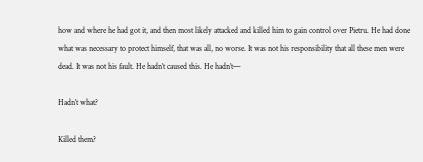how and where he had got it, and then most likely attacked and killed him to gain control over Pietru. He had done what was necessary to protect himself, that was all, no worse. It was not his responsibility that all these men were dead. It was not his fault. He hadn’t caused this. He hadn’t—

Hadn’t what?

Killed them?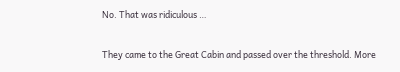No. That was ridiculous …

They came to the Great Cabin and passed over the threshold. More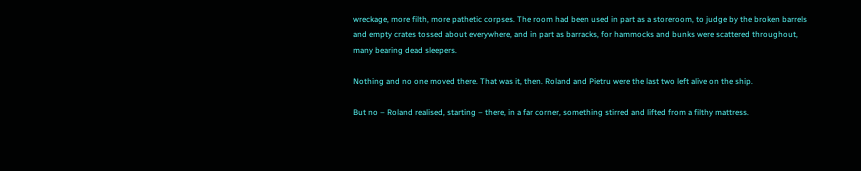wreckage, more filth, more pathetic corpses. The room had been used in part as a storeroom, to judge by the broken barrels and empty crates tossed about everywhere, and in part as barracks, for hammocks and bunks were scattered throughout, many bearing dead sleepers.

Nothing and no one moved there. That was it, then. Roland and Pietru were the last two left alive on the ship.

But no – Roland realised, starting – there, in a far corner, something stirred and lifted from a filthy mattress.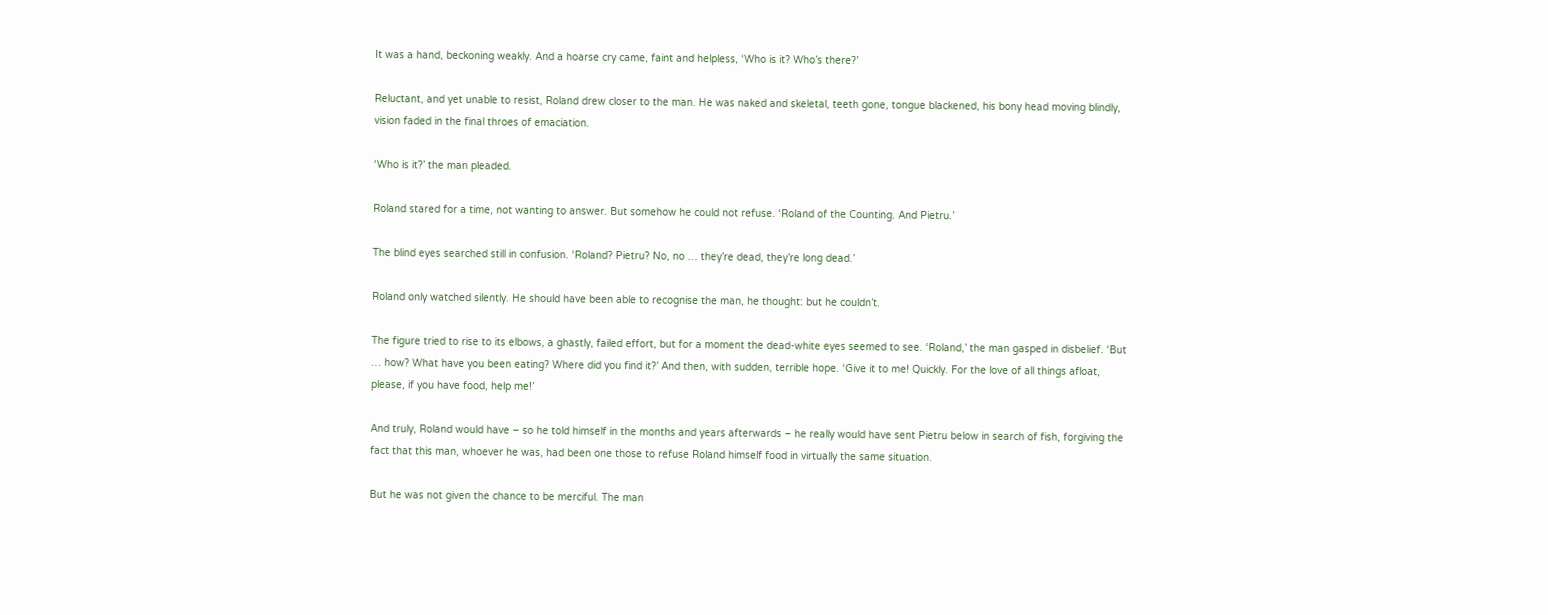It was a hand, beckoning weakly. And a hoarse cry came, faint and helpless, ‘Who is it? Who’s there?’

Reluctant, and yet unable to resist, Roland drew closer to the man. He was naked and skeletal, teeth gone, tongue blackened, his bony head moving blindly, vision faded in the final throes of emaciation.

‘Who is it?’ the man pleaded.

Roland stared for a time, not wanting to answer. But somehow he could not refuse. ‘Roland of the Counting. And Pietru.’

The blind eyes searched still in confusion. ‘Roland? Pietru? No, no … they’re dead, they’re long dead.’

Roland only watched silently. He should have been able to recognise the man, he thought: but he couldn’t.

The figure tried to rise to its elbows, a ghastly, failed effort, but for a moment the dead-white eyes seemed to see. ‘Roland,’ the man gasped in disbelief. ‘But … how? What have you been eating? Where did you find it?’ And then, with sudden, terrible hope. ‘Give it to me! Quickly. For the love of all things afloat, please, if you have food, help me!’

And truly, Roland would have – so he told himself in the months and years afterwards – he really would have sent Pietru below in search of fish, forgiving the fact that this man, whoever he was, had been one those to refuse Roland himself food in virtually the same situation.

But he was not given the chance to be merciful. The man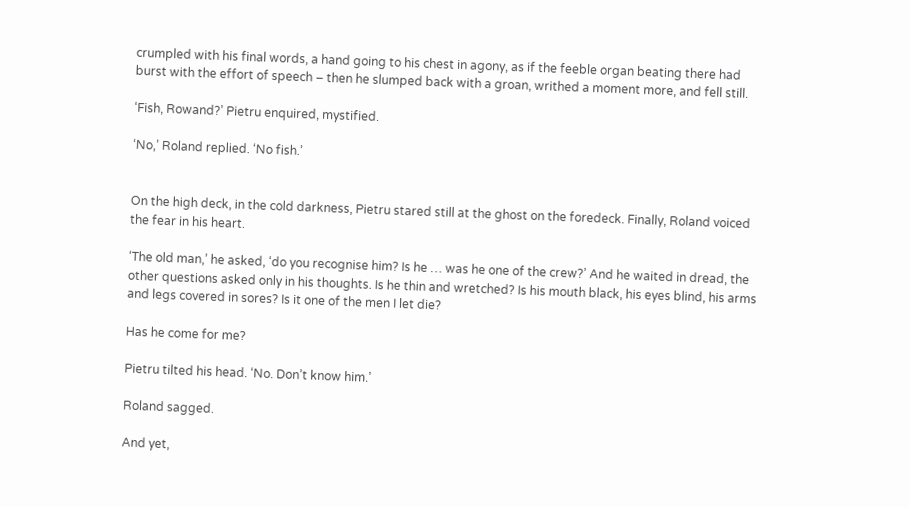crumpled with his final words, a hand going to his chest in agony, as if the feeble organ beating there had burst with the effort of speech – then he slumped back with a groan, writhed a moment more, and fell still.

‘Fish, Rowand?’ Pietru enquired, mystified.

‘No,’ Roland replied. ‘No fish.’


On the high deck, in the cold darkness, Pietru stared still at the ghost on the foredeck. Finally, Roland voiced the fear in his heart.

‘The old man,’ he asked, ‘do you recognise him? Is he … was he one of the crew?’ And he waited in dread, the other questions asked only in his thoughts. Is he thin and wretched? Is his mouth black, his eyes blind, his arms and legs covered in sores? Is it one of the men I let die?

Has he come for me?

Pietru tilted his head. ‘No. Don’t know him.’

Roland sagged.

And yet,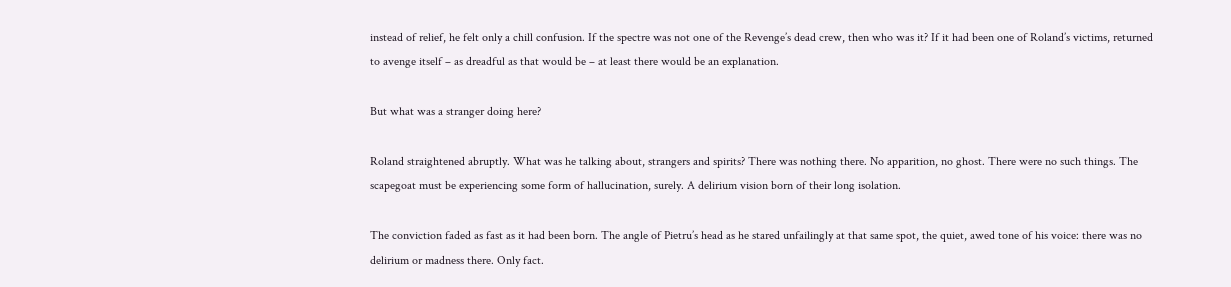instead of relief, he felt only a chill confusion. If the spectre was not one of the Revenge’s dead crew, then who was it? If it had been one of Roland’s victims, returned to avenge itself – as dreadful as that would be – at least there would be an explanation.

But what was a stranger doing here?

Roland straightened abruptly. What was he talking about, strangers and spirits? There was nothing there. No apparition, no ghost. There were no such things. The scapegoat must be experiencing some form of hallucination, surely. A delirium vision born of their long isolation.

The conviction faded as fast as it had been born. The angle of Pietru’s head as he stared unfailingly at that same spot, the quiet, awed tone of his voice: there was no delirium or madness there. Only fact.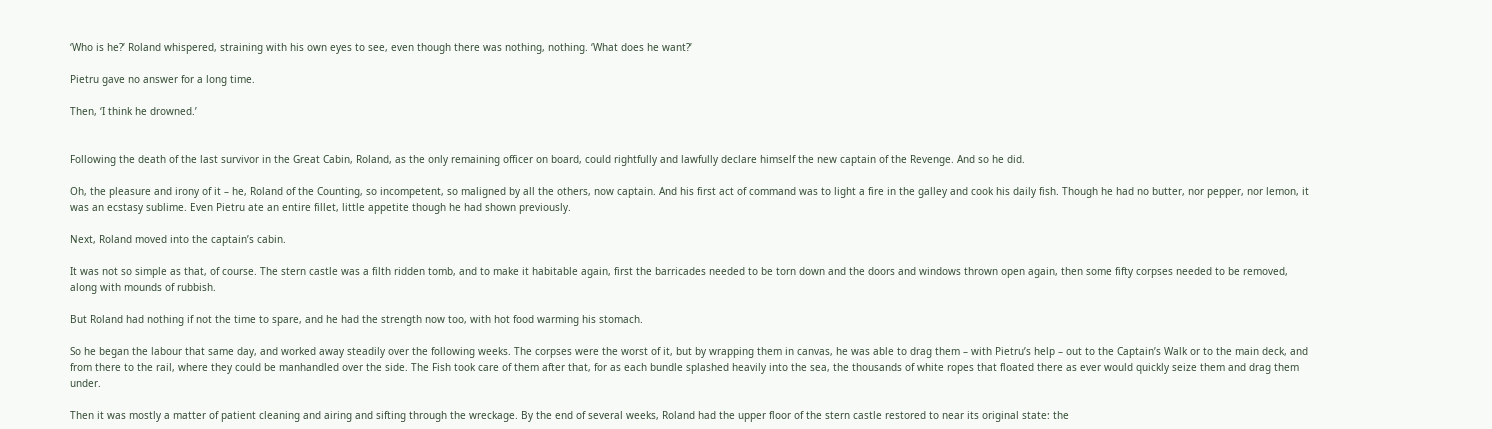‘Who is he?’ Roland whispered, straining with his own eyes to see, even though there was nothing, nothing. ‘What does he want?’

Pietru gave no answer for a long time.

Then, ‘I think he drowned.’


Following the death of the last survivor in the Great Cabin, Roland, as the only remaining officer on board, could rightfully and lawfully declare himself the new captain of the Revenge. And so he did.

Oh, the pleasure and irony of it – he, Roland of the Counting, so incompetent, so maligned by all the others, now captain. And his first act of command was to light a fire in the galley and cook his daily fish. Though he had no butter, nor pepper, nor lemon, it was an ecstasy sublime. Even Pietru ate an entire fillet, little appetite though he had shown previously.

Next, Roland moved into the captain’s cabin.

It was not so simple as that, of course. The stern castle was a filth ridden tomb, and to make it habitable again, first the barricades needed to be torn down and the doors and windows thrown open again, then some fifty corpses needed to be removed, along with mounds of rubbish.

But Roland had nothing if not the time to spare, and he had the strength now too, with hot food warming his stomach.

So he began the labour that same day, and worked away steadily over the following weeks. The corpses were the worst of it, but by wrapping them in canvas, he was able to drag them – with Pietru’s help – out to the Captain’s Walk or to the main deck, and from there to the rail, where they could be manhandled over the side. The Fish took care of them after that, for as each bundle splashed heavily into the sea, the thousands of white ropes that floated there as ever would quickly seize them and drag them under.

Then it was mostly a matter of patient cleaning and airing and sifting through the wreckage. By the end of several weeks, Roland had the upper floor of the stern castle restored to near its original state: the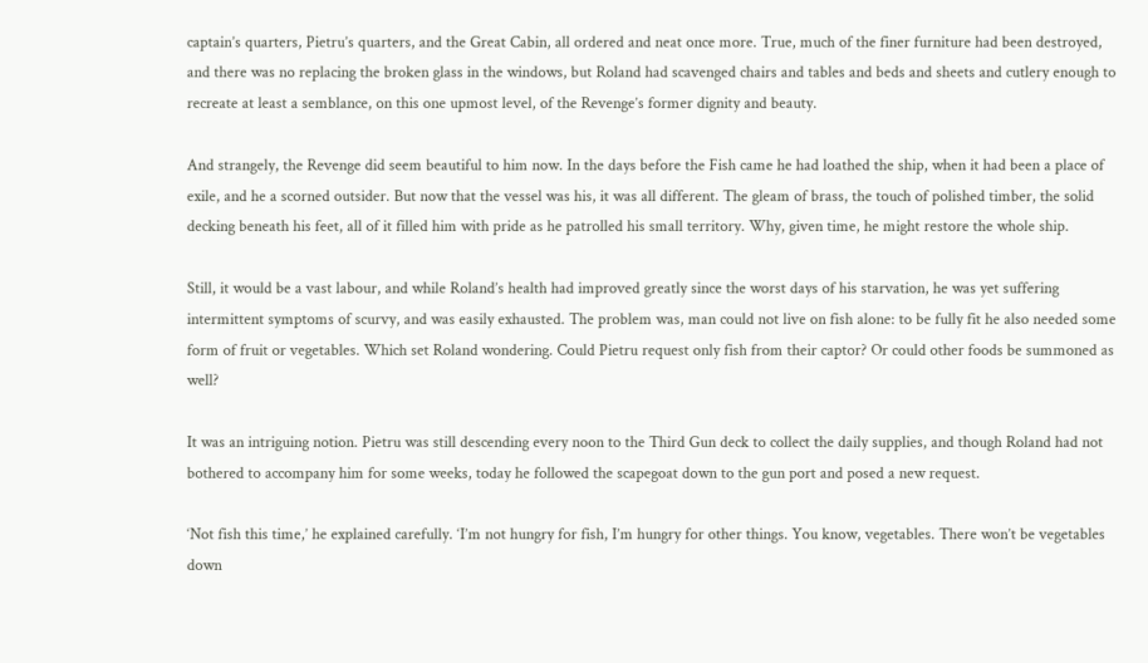captain’s quarters, Pietru’s quarters, and the Great Cabin, all ordered and neat once more. True, much of the finer furniture had been destroyed, and there was no replacing the broken glass in the windows, but Roland had scavenged chairs and tables and beds and sheets and cutlery enough to recreate at least a semblance, on this one upmost level, of the Revenge’s former dignity and beauty.

And strangely, the Revenge did seem beautiful to him now. In the days before the Fish came he had loathed the ship, when it had been a place of exile, and he a scorned outsider. But now that the vessel was his, it was all different. The gleam of brass, the touch of polished timber, the solid decking beneath his feet, all of it filled him with pride as he patrolled his small territory. Why, given time, he might restore the whole ship.

Still, it would be a vast labour, and while Roland’s health had improved greatly since the worst days of his starvation, he was yet suffering intermittent symptoms of scurvy, and was easily exhausted. The problem was, man could not live on fish alone: to be fully fit he also needed some form of fruit or vegetables. Which set Roland wondering. Could Pietru request only fish from their captor? Or could other foods be summoned as well?

It was an intriguing notion. Pietru was still descending every noon to the Third Gun deck to collect the daily supplies, and though Roland had not bothered to accompany him for some weeks, today he followed the scapegoat down to the gun port and posed a new request.

‘Not fish this time,’ he explained carefully. ‘I’m not hungry for fish, I’m hungry for other things. You know, vegetables. There won’t be vegetables down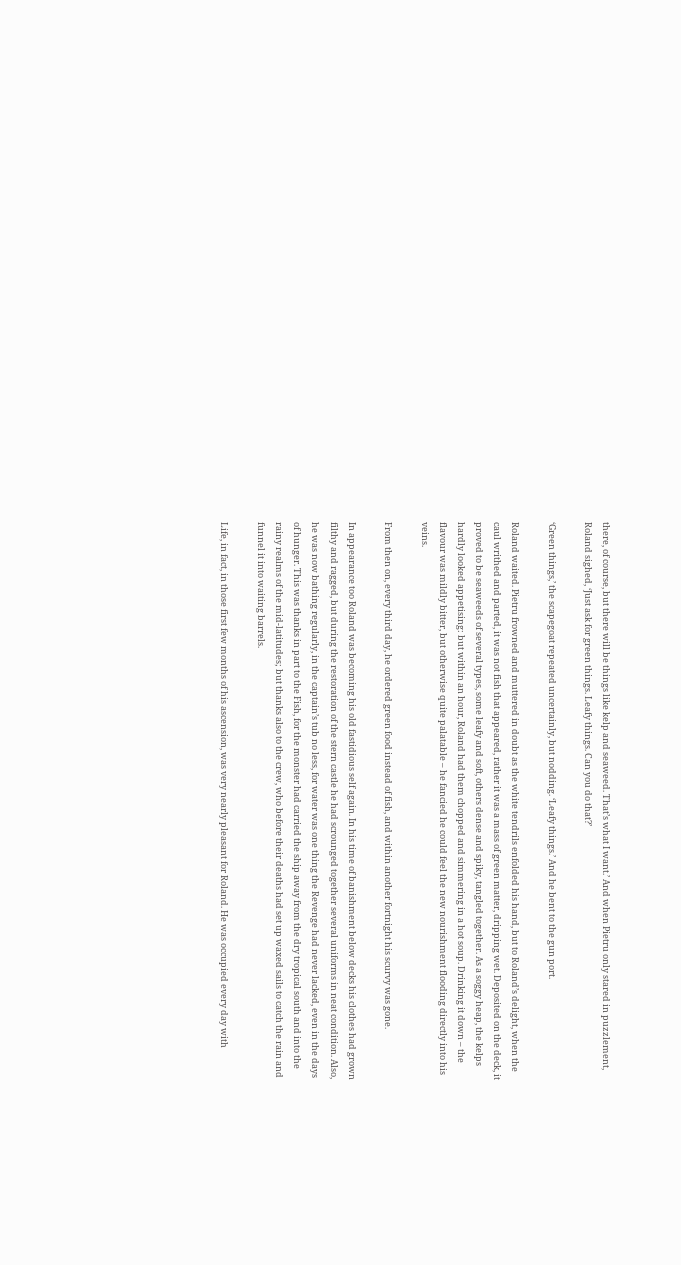there, of course, but there will be things like kelp and seaweed. That’s what I want.’ And when Pietru only stared in puzzlement, Roland sighed, ‘Just ask for green things. Leafy things. Can you do that?’

‘Green things,’ the scapegoat repeated uncertainly, but nodding. ‘Leafy things.’ And he bent to the gun port.

Roland waited. Pietru frowned and muttered in doubt as the white tendrils enfolded his hand, but to Roland’s delight, when the caul writhed and parted, it was not fish that appeared, rather it was a mass of green matter, dripping wet. Deposited on the deck, it proved to be seaweeds of several types, some leafy and soft, others dense and spiky, tangled together. As a soggy heap, the kelps hardly looked appetising: but within an hour, Roland had them chopped and simmering in a hot soup. Drinking it down – the flavour was mildly bitter, but otherwise quite palatable – he fancied he could feel the new nourishment flooding directly into his veins.

From then on, every third day, he ordered green food instead of fish, and within another fortnight his scurvy was gone.

In appearance too Roland was becoming his old fastidious self again. In his time of banishment below decks his clothes had grown filthy and ragged, but during the restoration of the stern castle he had scrounged together several uniforms in neat condition. Also, he was now bathing regularly, in the captain’s tub no less, for water was one thing the Revenge had never lacked, even in the days of hunger. This was thanks in part to the Fish, for the monster had carried the ship away from the dry tropical south and into the rainy realms of the mid-latitudes; but thanks also to the crew, who before their deaths had set up waxed sails to catch the rain and funnel it into waiting barrels.

Life, in fact, in those first few months of his ascension, was very nearly pleasant for Roland. He was occupied every day with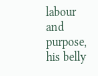labour and purpose, his belly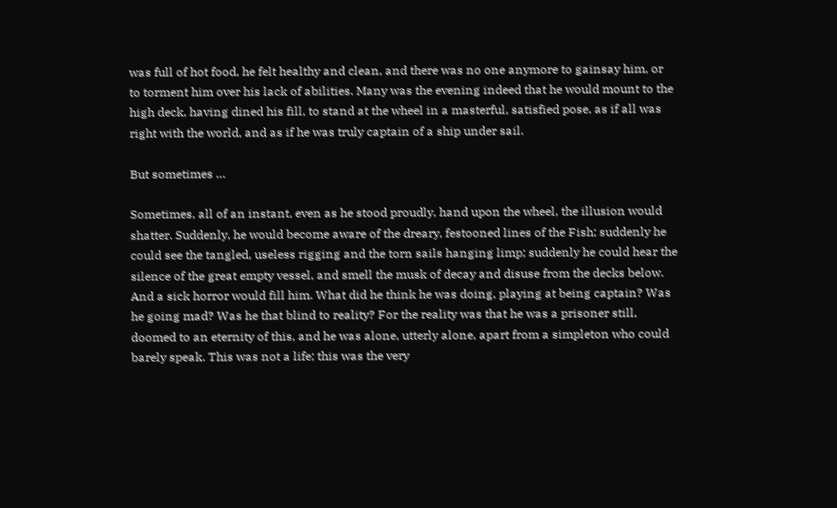was full of hot food, he felt healthy and clean, and there was no one anymore to gainsay him, or to torment him over his lack of abilities. Many was the evening indeed that he would mount to the high deck, having dined his fill, to stand at the wheel in a masterful, satisfied pose, as if all was right with the world, and as if he was truly captain of a ship under sail.

But sometimes …

Sometimes, all of an instant, even as he stood proudly, hand upon the wheel, the illusion would shatter. Suddenly, he would become aware of the dreary, festooned lines of the Fish; suddenly he could see the tangled, useless rigging and the torn sails hanging limp; suddenly he could hear the silence of the great empty vessel, and smell the musk of decay and disuse from the decks below. And a sick horror would fill him. What did he think he was doing, playing at being captain? Was he going mad? Was he that blind to reality? For the reality was that he was a prisoner still, doomed to an eternity of this, and he was alone, utterly alone, apart from a simpleton who could barely speak. This was not a life; this was the very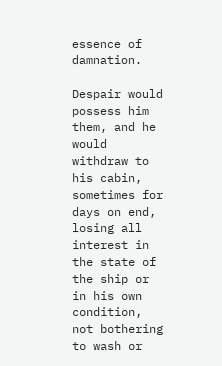essence of damnation.

Despair would possess him them, and he would withdraw to his cabin, sometimes for days on end, losing all interest in the state of the ship or in his own condition, not bothering to wash or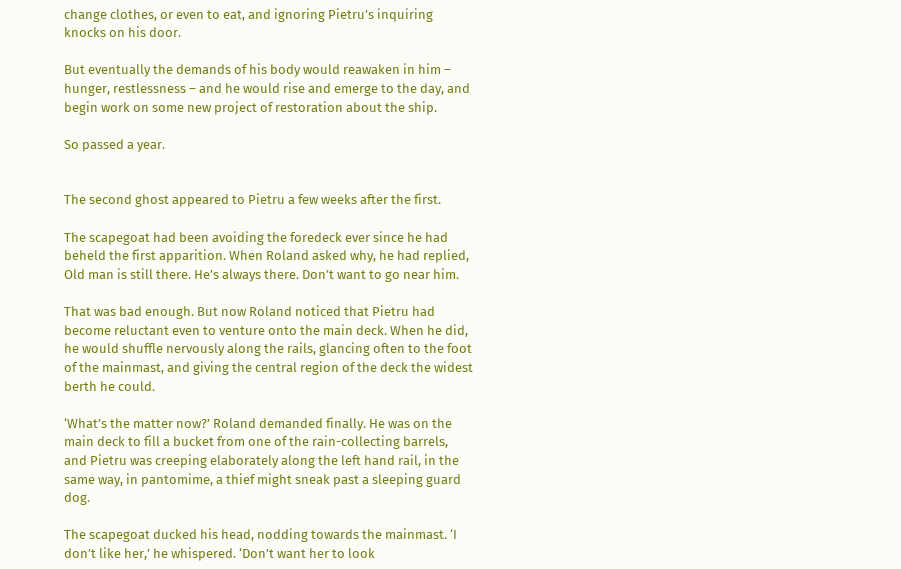change clothes, or even to eat, and ignoring Pietru’s inquiring knocks on his door.

But eventually the demands of his body would reawaken in him – hunger, restlessness – and he would rise and emerge to the day, and begin work on some new project of restoration about the ship.

So passed a year.


The second ghost appeared to Pietru a few weeks after the first.

The scapegoat had been avoiding the foredeck ever since he had beheld the first apparition. When Roland asked why, he had replied, Old man is still there. He’s always there. Don’t want to go near him.

That was bad enough. But now Roland noticed that Pietru had become reluctant even to venture onto the main deck. When he did, he would shuffle nervously along the rails, glancing often to the foot of the mainmast, and giving the central region of the deck the widest berth he could.

‘What’s the matter now?’ Roland demanded finally. He was on the main deck to fill a bucket from one of the rain-collecting barrels, and Pietru was creeping elaborately along the left hand rail, in the same way, in pantomime, a thief might sneak past a sleeping guard dog.

The scapegoat ducked his head, nodding towards the mainmast. ‘I don’t like her,’ he whispered. ‘Don’t want her to look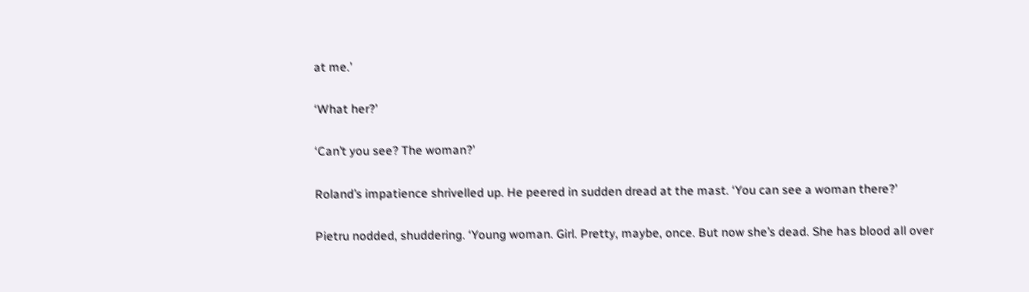at me.’

‘What her?’

‘Can’t you see? The woman?’

Roland’s impatience shrivelled up. He peered in sudden dread at the mast. ‘You can see a woman there?’

Pietru nodded, shuddering. ‘Young woman. Girl. Pretty, maybe, once. But now she’s dead. She has blood all over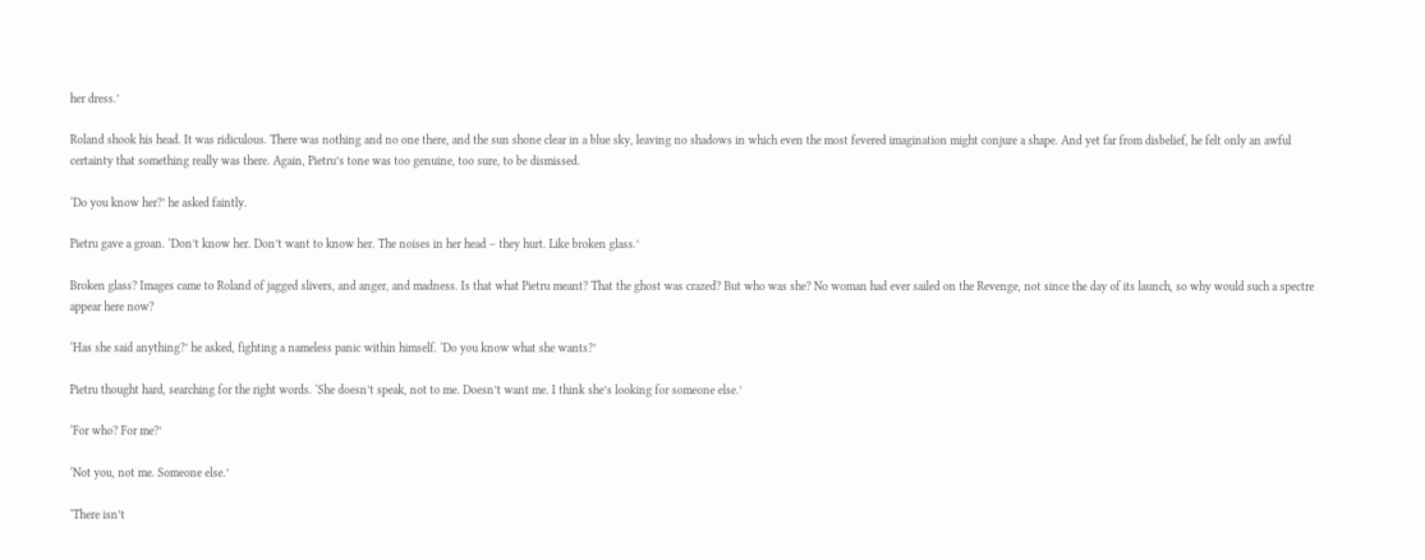her dress.’

Roland shook his head. It was ridiculous. There was nothing and no one there, and the sun shone clear in a blue sky, leaving no shadows in which even the most fevered imagination might conjure a shape. And yet far from disbelief, he felt only an awful certainty that something really was there. Again, Pietru’s tone was too genuine, too sure, to be dismissed.

‘Do you know her?’ he asked faintly.

Pietru gave a groan. ‘Don’t know her. Don’t want to know her. The noises in her head – they hurt. Like broken glass.’

Broken glass? Images came to Roland of jagged slivers, and anger, and madness. Is that what Pietru meant? That the ghost was crazed? But who was she? No woman had ever sailed on the Revenge, not since the day of its launch, so why would such a spectre appear here now?

‘Has she said anything?’ he asked, fighting a nameless panic within himself. ‘Do you know what she wants?’

Pietru thought hard, searching for the right words. ‘She doesn’t speak, not to me. Doesn’t want me. I think she’s looking for someone else.’

‘For who? For me?’

‘Not you, not me. Someone else.’

‘There isn’t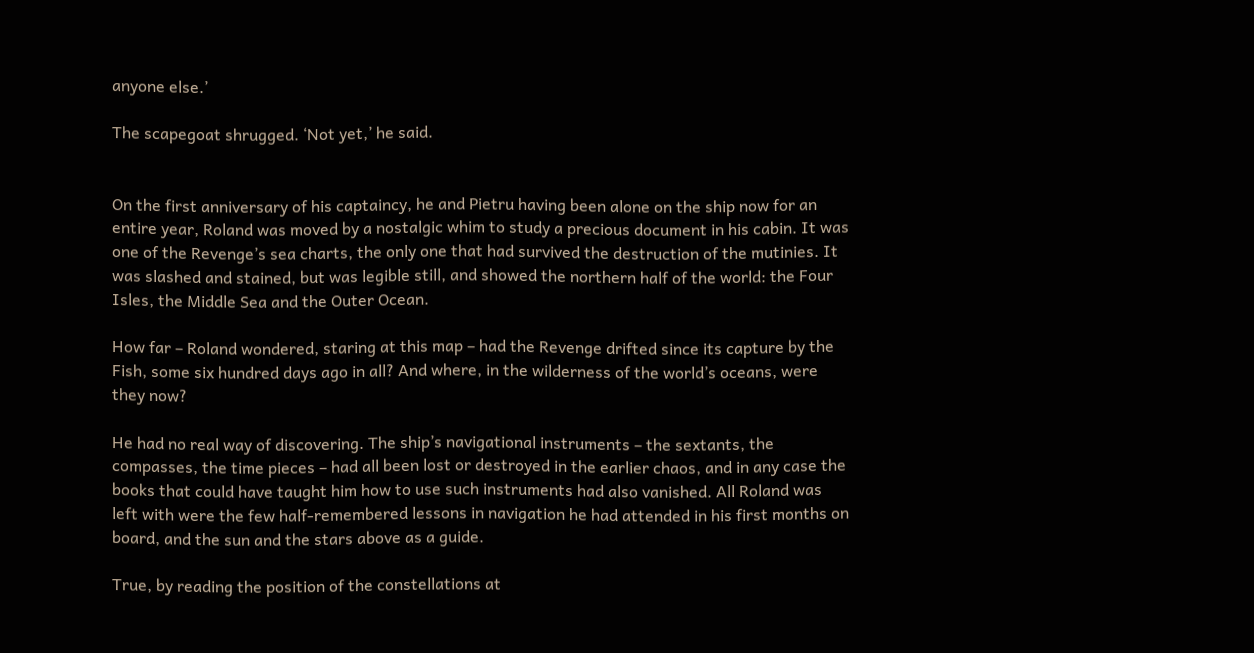anyone else.’

The scapegoat shrugged. ‘Not yet,’ he said.


On the first anniversary of his captaincy, he and Pietru having been alone on the ship now for an entire year, Roland was moved by a nostalgic whim to study a precious document in his cabin. It was one of the Revenge’s sea charts, the only one that had survived the destruction of the mutinies. It was slashed and stained, but was legible still, and showed the northern half of the world: the Four Isles, the Middle Sea and the Outer Ocean.

How far – Roland wondered, staring at this map – had the Revenge drifted since its capture by the Fish, some six hundred days ago in all? And where, in the wilderness of the world’s oceans, were they now?

He had no real way of discovering. The ship’s navigational instruments – the sextants, the compasses, the time pieces – had all been lost or destroyed in the earlier chaos, and in any case the books that could have taught him how to use such instruments had also vanished. All Roland was left with were the few half-remembered lessons in navigation he had attended in his first months on board, and the sun and the stars above as a guide.

True, by reading the position of the constellations at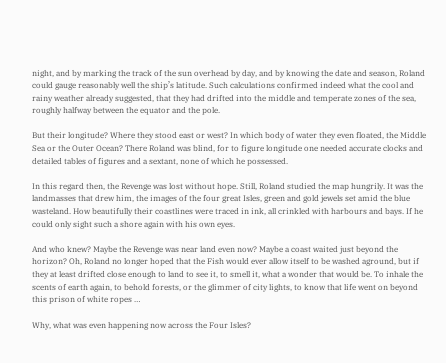night, and by marking the track of the sun overhead by day, and by knowing the date and season, Roland could gauge reasonably well the ship’s latitude. Such calculations confirmed indeed what the cool and rainy weather already suggested, that they had drifted into the middle and temperate zones of the sea, roughly halfway between the equator and the pole.

But their longitude? Where they stood east or west? In which body of water they even floated, the Middle Sea or the Outer Ocean? There Roland was blind, for to figure longitude one needed accurate clocks and detailed tables of figures and a sextant, none of which he possessed.

In this regard then, the Revenge was lost without hope. Still, Roland studied the map hungrily. It was the landmasses that drew him, the images of the four great Isles, green and gold jewels set amid the blue wasteland. How beautifully their coastlines were traced in ink, all crinkled with harbours and bays. If he could only sight such a shore again with his own eyes.

And who knew? Maybe the Revenge was near land even now? Maybe a coast waited just beyond the horizon? Oh, Roland no longer hoped that the Fish would ever allow itself to be washed aground, but if they at least drifted close enough to land to see it, to smell it, what a wonder that would be. To inhale the scents of earth again, to behold forests, or the glimmer of city lights, to know that life went on beyond this prison of white ropes …

Why, what was even happening now across the Four Isles?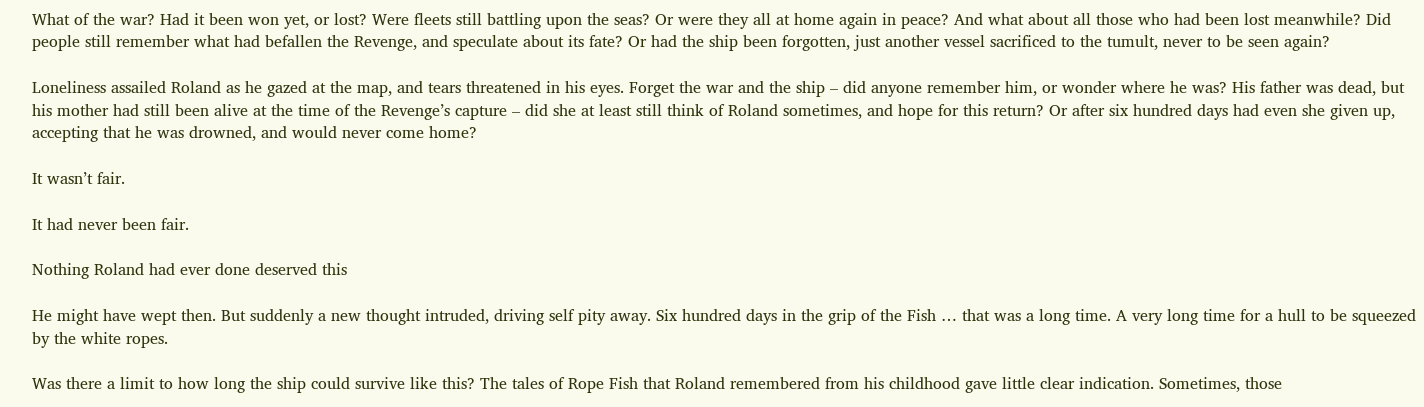What of the war? Had it been won yet, or lost? Were fleets still battling upon the seas? Or were they all at home again in peace? And what about all those who had been lost meanwhile? Did people still remember what had befallen the Revenge, and speculate about its fate? Or had the ship been forgotten, just another vessel sacrificed to the tumult, never to be seen again?

Loneliness assailed Roland as he gazed at the map, and tears threatened in his eyes. Forget the war and the ship – did anyone remember him, or wonder where he was? His father was dead, but his mother had still been alive at the time of the Revenge’s capture – did she at least still think of Roland sometimes, and hope for this return? Or after six hundred days had even she given up, accepting that he was drowned, and would never come home?

It wasn’t fair.

It had never been fair.

Nothing Roland had ever done deserved this

He might have wept then. But suddenly a new thought intruded, driving self pity away. Six hundred days in the grip of the Fish … that was a long time. A very long time for a hull to be squeezed by the white ropes.

Was there a limit to how long the ship could survive like this? The tales of Rope Fish that Roland remembered from his childhood gave little clear indication. Sometimes, those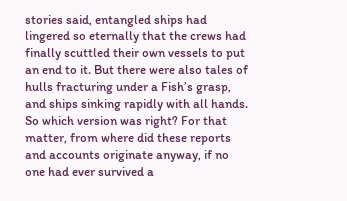stories said, entangled ships had lingered so eternally that the crews had finally scuttled their own vessels to put an end to it. But there were also tales of hulls fracturing under a Fish’s grasp, and ships sinking rapidly with all hands. So which version was right? For that matter, from where did these reports and accounts originate anyway, if no one had ever survived a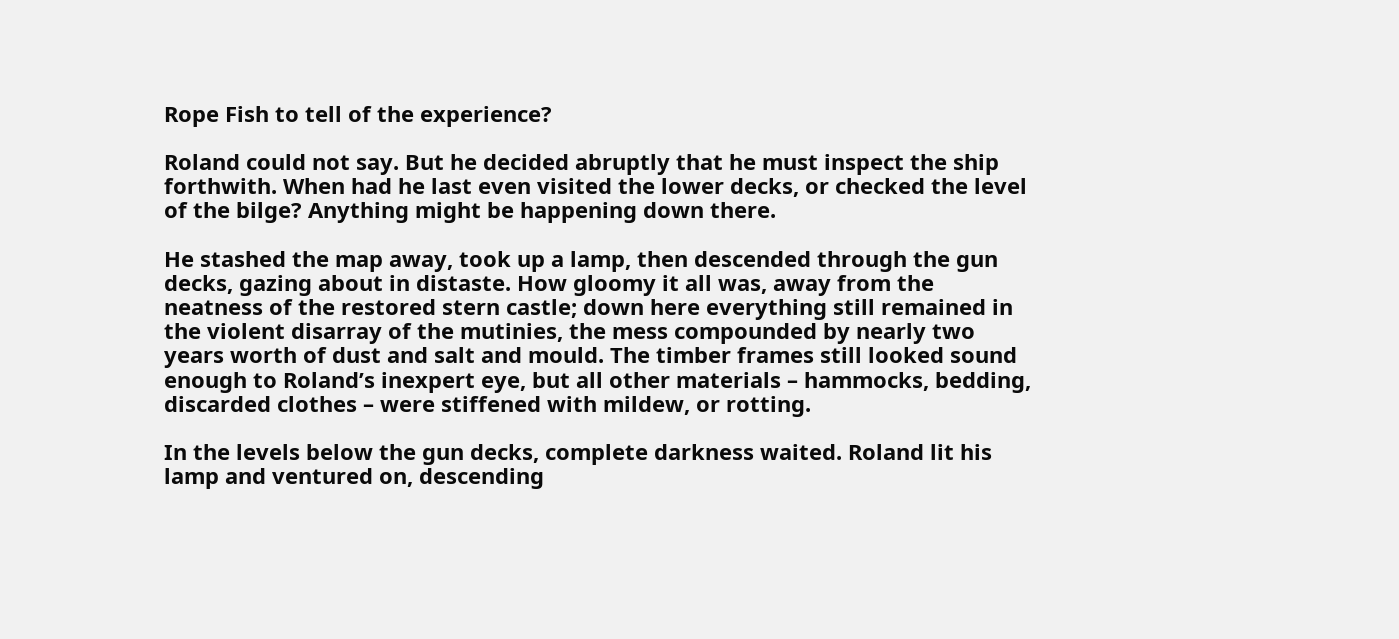Rope Fish to tell of the experience?

Roland could not say. But he decided abruptly that he must inspect the ship forthwith. When had he last even visited the lower decks, or checked the level of the bilge? Anything might be happening down there.

He stashed the map away, took up a lamp, then descended through the gun decks, gazing about in distaste. How gloomy it all was, away from the neatness of the restored stern castle; down here everything still remained in the violent disarray of the mutinies, the mess compounded by nearly two years worth of dust and salt and mould. The timber frames still looked sound enough to Roland’s inexpert eye, but all other materials – hammocks, bedding, discarded clothes – were stiffened with mildew, or rotting.

In the levels below the gun decks, complete darkness waited. Roland lit his lamp and ventured on, descending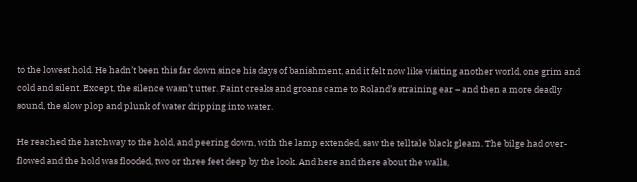to the lowest hold. He hadn’t been this far down since his days of banishment, and it felt now like visiting another world, one grim and cold and silent. Except, the silence wasn’t utter. Faint creaks and groans came to Roland’s straining ear – and then a more deadly sound, the slow plop and plunk of water dripping into water.

He reached the hatchway to the hold, and peering down, with the lamp extended, saw the telltale black gleam. The bilge had over-flowed and the hold was flooded, two or three feet deep by the look. And here and there about the walls,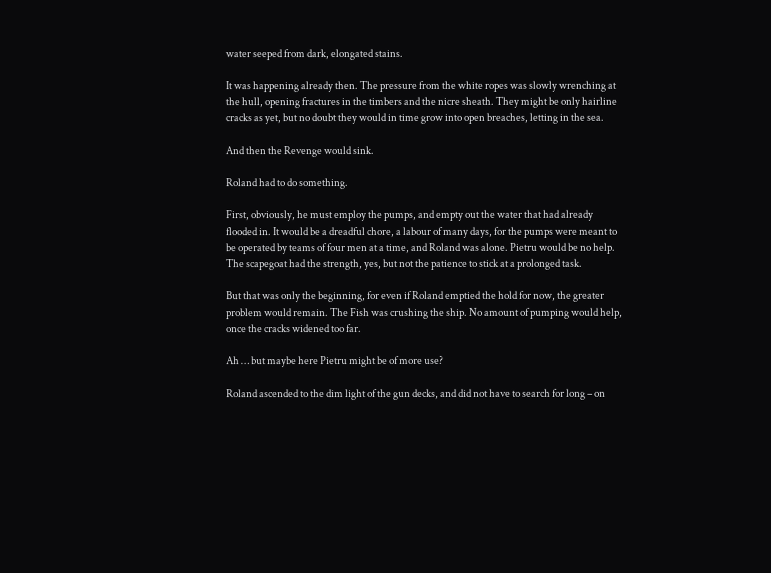water seeped from dark, elongated stains.

It was happening already then. The pressure from the white ropes was slowly wrenching at the hull, opening fractures in the timbers and the nicre sheath. They might be only hairline cracks as yet, but no doubt they would in time grow into open breaches, letting in the sea.

And then the Revenge would sink.

Roland had to do something.

First, obviously, he must employ the pumps, and empty out the water that had already flooded in. It would be a dreadful chore, a labour of many days, for the pumps were meant to be operated by teams of four men at a time, and Roland was alone. Pietru would be no help. The scapegoat had the strength, yes, but not the patience to stick at a prolonged task.

But that was only the beginning, for even if Roland emptied the hold for now, the greater problem would remain. The Fish was crushing the ship. No amount of pumping would help, once the cracks widened too far.

Ah … but maybe here Pietru might be of more use?

Roland ascended to the dim light of the gun decks, and did not have to search for long – on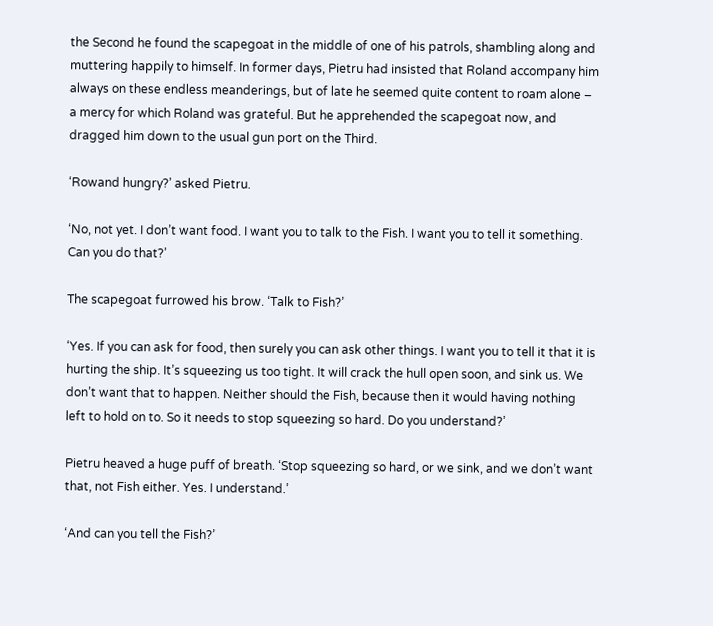the Second he found the scapegoat in the middle of one of his patrols, shambling along and muttering happily to himself. In former days, Pietru had insisted that Roland accompany him always on these endless meanderings, but of late he seemed quite content to roam alone – a mercy for which Roland was grateful. But he apprehended the scapegoat now, and dragged him down to the usual gun port on the Third.

‘Rowand hungry?’ asked Pietru.

‘No, not yet. I don’t want food. I want you to talk to the Fish. I want you to tell it something. Can you do that?’

The scapegoat furrowed his brow. ‘Talk to Fish?’

‘Yes. If you can ask for food, then surely you can ask other things. I want you to tell it that it is hurting the ship. It’s squeezing us too tight. It will crack the hull open soon, and sink us. We don’t want that to happen. Neither should the Fish, because then it would having nothing left to hold on to. So it needs to stop squeezing so hard. Do you understand?’

Pietru heaved a huge puff of breath. ‘Stop squeezing so hard, or we sink, and we don’t want that, not Fish either. Yes. I understand.’

‘And can you tell the Fish?’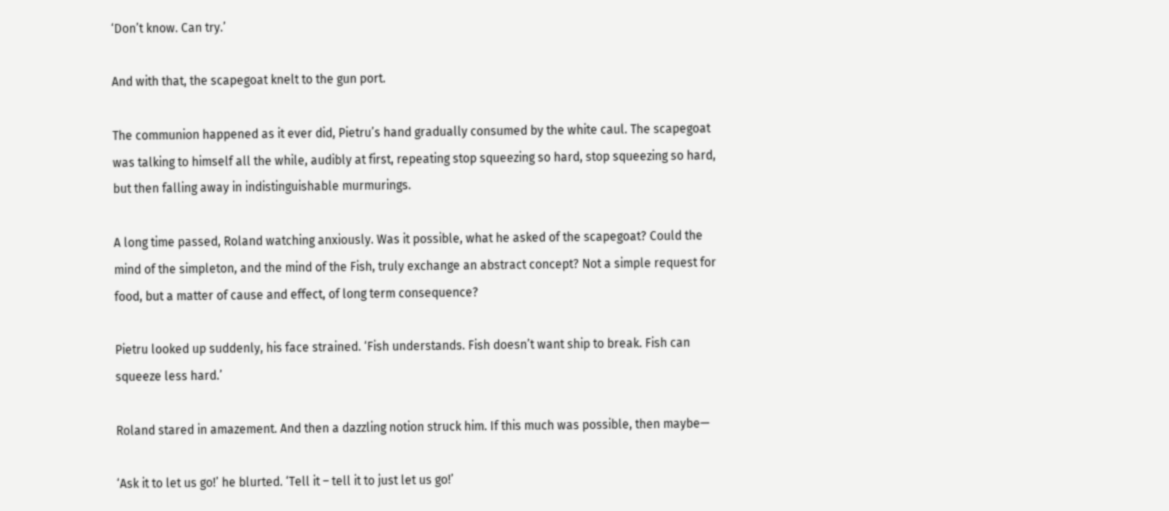‘Don’t know. Can try.’

And with that, the scapegoat knelt to the gun port.

The communion happened as it ever did, Pietru’s hand gradually consumed by the white caul. The scapegoat was talking to himself all the while, audibly at first, repeating stop squeezing so hard, stop squeezing so hard, but then falling away in indistinguishable murmurings.

A long time passed, Roland watching anxiously. Was it possible, what he asked of the scapegoat? Could the mind of the simpleton, and the mind of the Fish, truly exchange an abstract concept? Not a simple request for food, but a matter of cause and effect, of long term consequence?

Pietru looked up suddenly, his face strained. ‘Fish understands. Fish doesn’t want ship to break. Fish can squeeze less hard.’

Roland stared in amazement. And then a dazzling notion struck him. If this much was possible, then maybe—

‘Ask it to let us go!’ he blurted. ‘Tell it – tell it to just let us go!’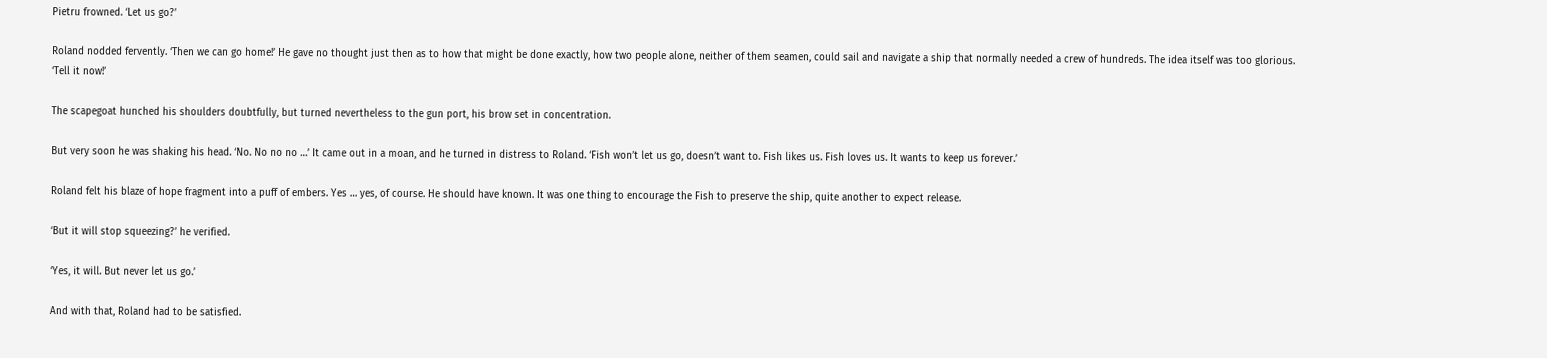Pietru frowned. ‘Let us go?’

Roland nodded fervently. ‘Then we can go home!’ He gave no thought just then as to how that might be done exactly, how two people alone, neither of them seamen, could sail and navigate a ship that normally needed a crew of hundreds. The idea itself was too glorious. ‘Tell it now!’

The scapegoat hunched his shoulders doubtfully, but turned nevertheless to the gun port, his brow set in concentration.

But very soon he was shaking his head. ‘No. No no no …’ It came out in a moan, and he turned in distress to Roland. ‘Fish won’t let us go, doesn’t want to. Fish likes us. Fish loves us. It wants to keep us forever.’

Roland felt his blaze of hope fragment into a puff of embers. Yes … yes, of course. He should have known. It was one thing to encourage the Fish to preserve the ship, quite another to expect release.

‘But it will stop squeezing?’ he verified.

‘Yes, it will. But never let us go.’

And with that, Roland had to be satisfied.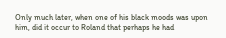Only much later, when one of his black moods was upon him, did it occur to Roland that perhaps he had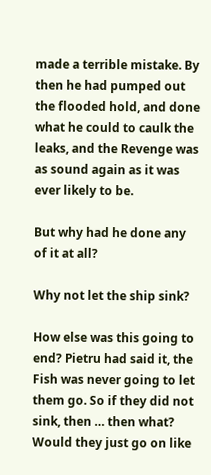made a terrible mistake. By then he had pumped out the flooded hold, and done what he could to caulk the leaks, and the Revenge was as sound again as it was ever likely to be.

But why had he done any of it at all?

Why not let the ship sink?

How else was this going to end? Pietru had said it, the Fish was never going to let them go. So if they did not sink, then … then what? Would they just go on like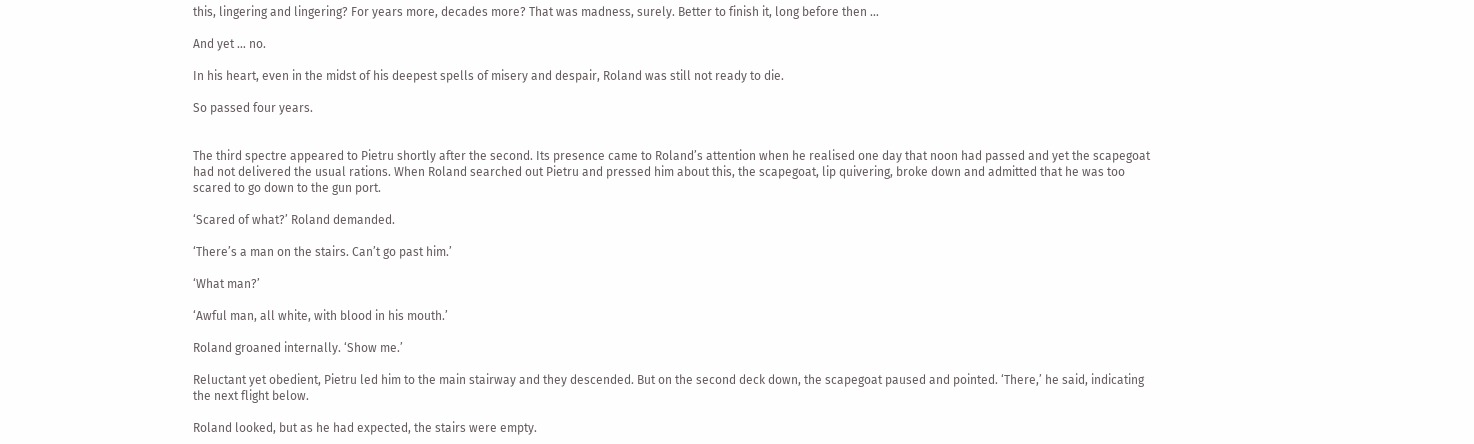this, lingering and lingering? For years more, decades more? That was madness, surely. Better to finish it, long before then …

And yet … no.

In his heart, even in the midst of his deepest spells of misery and despair, Roland was still not ready to die.

So passed four years.


The third spectre appeared to Pietru shortly after the second. Its presence came to Roland’s attention when he realised one day that noon had passed and yet the scapegoat had not delivered the usual rations. When Roland searched out Pietru and pressed him about this, the scapegoat, lip quivering, broke down and admitted that he was too scared to go down to the gun port.

‘Scared of what?’ Roland demanded.

‘There’s a man on the stairs. Can’t go past him.’

‘What man?’

‘Awful man, all white, with blood in his mouth.’

Roland groaned internally. ‘Show me.’

Reluctant yet obedient, Pietru led him to the main stairway and they descended. But on the second deck down, the scapegoat paused and pointed. ‘There,’ he said, indicating the next flight below.

Roland looked, but as he had expected, the stairs were empty.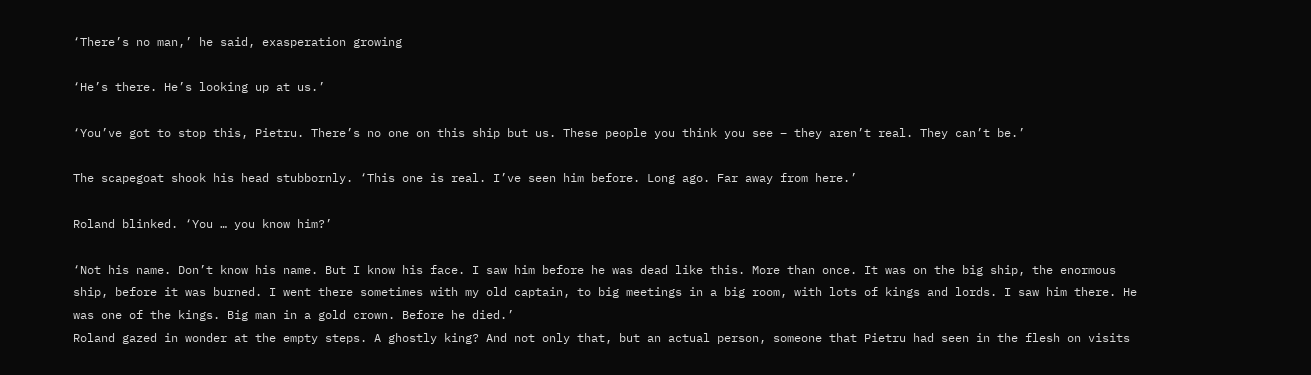‘There’s no man,’ he said, exasperation growing

‘He’s there. He’s looking up at us.’

‘You’ve got to stop this, Pietru. There’s no one on this ship but us. These people you think you see – they aren’t real. They can’t be.’

The scapegoat shook his head stubbornly. ‘This one is real. I’ve seen him before. Long ago. Far away from here.’

Roland blinked. ‘You … you know him?’

‘Not his name. Don’t know his name. But I know his face. I saw him before he was dead like this. More than once. It was on the big ship, the enormous ship, before it was burned. I went there sometimes with my old captain, to big meetings in a big room, with lots of kings and lords. I saw him there. He was one of the kings. Big man in a gold crown. Before he died.’
Roland gazed in wonder at the empty steps. A ghostly king? And not only that, but an actual person, someone that Pietru had seen in the flesh on visits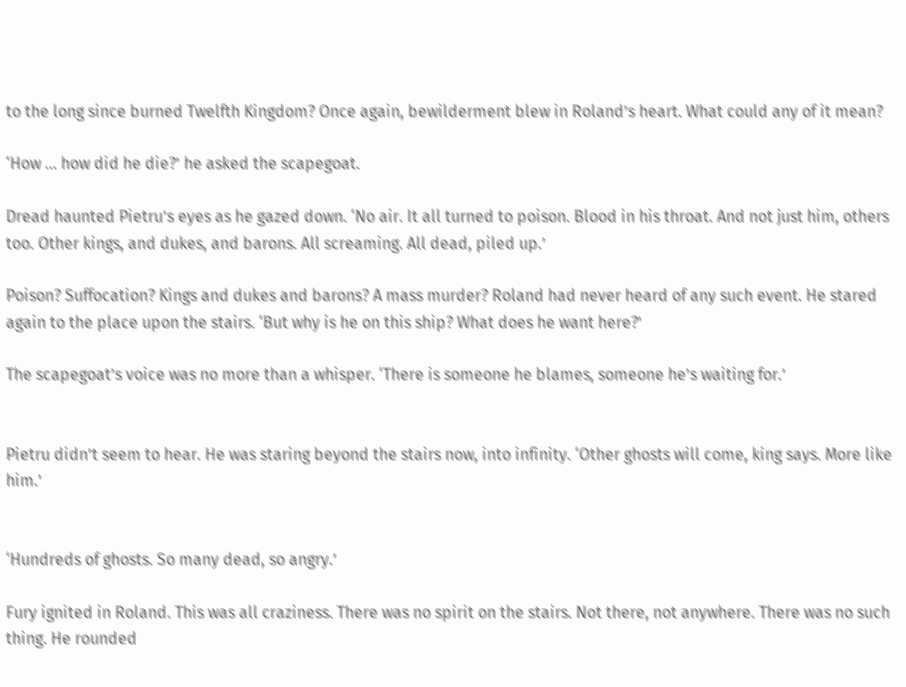to the long since burned Twelfth Kingdom? Once again, bewilderment blew in Roland’s heart. What could any of it mean?

‘How … how did he die?’ he asked the scapegoat.

Dread haunted Pietru’s eyes as he gazed down. ‘No air. It all turned to poison. Blood in his throat. And not just him, others too. Other kings, and dukes, and barons. All screaming. All dead, piled up.’

Poison? Suffocation? Kings and dukes and barons? A mass murder? Roland had never heard of any such event. He stared again to the place upon the stairs. ‘But why is he on this ship? What does he want here?’

The scapegoat’s voice was no more than a whisper. ‘There is someone he blames, someone he’s waiting for.’


Pietru didn’t seem to hear. He was staring beyond the stairs now, into infinity. ‘Other ghosts will come, king says. More like him.’


‘Hundreds of ghosts. So many dead, so angry.’

Fury ignited in Roland. This was all craziness. There was no spirit on the stairs. Not there, not anywhere. There was no such thing. He rounded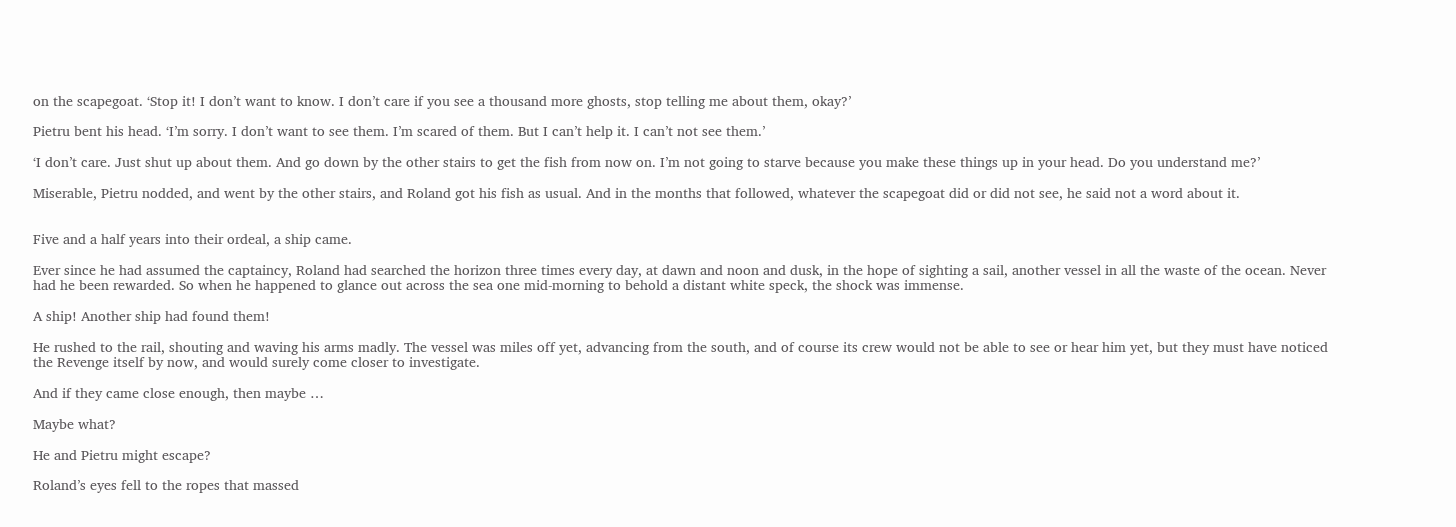on the scapegoat. ‘Stop it! I don’t want to know. I don’t care if you see a thousand more ghosts, stop telling me about them, okay?’

Pietru bent his head. ‘I’m sorry. I don’t want to see them. I’m scared of them. But I can’t help it. I can’t not see them.’

‘I don’t care. Just shut up about them. And go down by the other stairs to get the fish from now on. I’m not going to starve because you make these things up in your head. Do you understand me?’

Miserable, Pietru nodded, and went by the other stairs, and Roland got his fish as usual. And in the months that followed, whatever the scapegoat did or did not see, he said not a word about it.


Five and a half years into their ordeal, a ship came.

Ever since he had assumed the captaincy, Roland had searched the horizon three times every day, at dawn and noon and dusk, in the hope of sighting a sail, another vessel in all the waste of the ocean. Never had he been rewarded. So when he happened to glance out across the sea one mid-morning to behold a distant white speck, the shock was immense.

A ship! Another ship had found them!

He rushed to the rail, shouting and waving his arms madly. The vessel was miles off yet, advancing from the south, and of course its crew would not be able to see or hear him yet, but they must have noticed the Revenge itself by now, and would surely come closer to investigate.

And if they came close enough, then maybe …

Maybe what?

He and Pietru might escape?

Roland’s eyes fell to the ropes that massed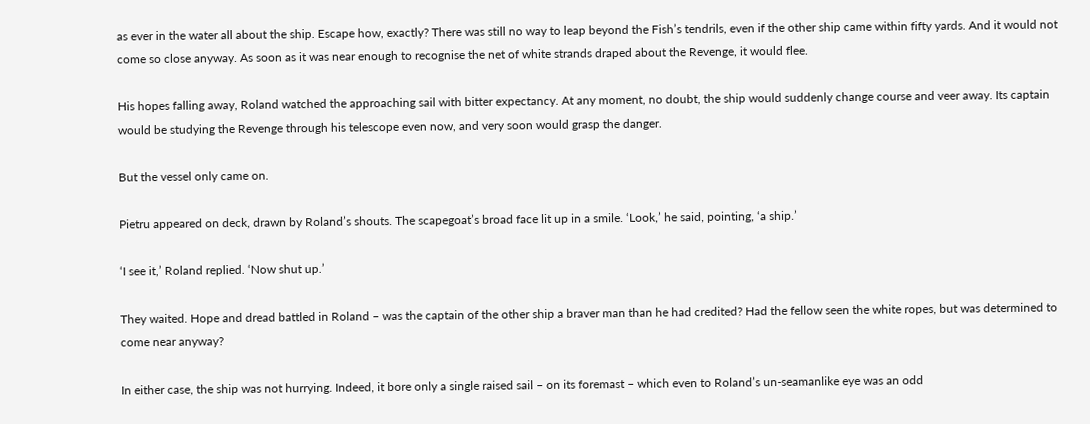as ever in the water all about the ship. Escape how, exactly? There was still no way to leap beyond the Fish’s tendrils, even if the other ship came within fifty yards. And it would not come so close anyway. As soon as it was near enough to recognise the net of white strands draped about the Revenge, it would flee.

His hopes falling away, Roland watched the approaching sail with bitter expectancy. At any moment, no doubt, the ship would suddenly change course and veer away. Its captain would be studying the Revenge through his telescope even now, and very soon would grasp the danger.

But the vessel only came on.

Pietru appeared on deck, drawn by Roland’s shouts. The scapegoat’s broad face lit up in a smile. ‘Look,’ he said, pointing, ‘a ship.’

‘I see it,’ Roland replied. ‘Now shut up.’

They waited. Hope and dread battled in Roland – was the captain of the other ship a braver man than he had credited? Had the fellow seen the white ropes, but was determined to come near anyway?

In either case, the ship was not hurrying. Indeed, it bore only a single raised sail – on its foremast – which even to Roland’s un-seamanlike eye was an odd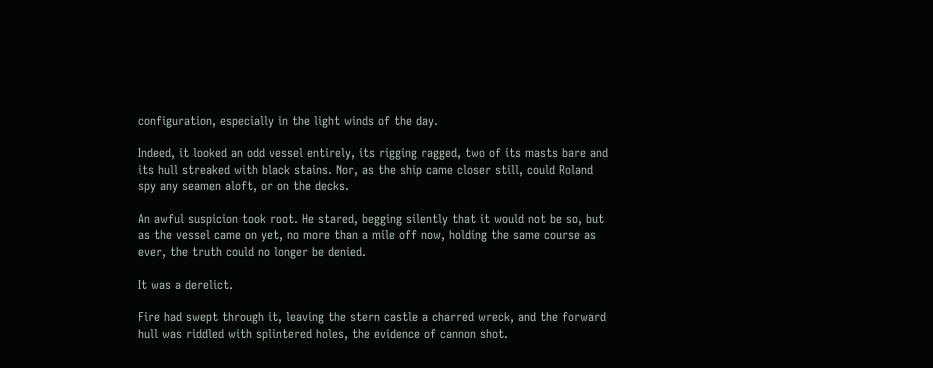configuration, especially in the light winds of the day.

Indeed, it looked an odd vessel entirely, its rigging ragged, two of its masts bare and its hull streaked with black stains. Nor, as the ship came closer still, could Roland spy any seamen aloft, or on the decks.

An awful suspicion took root. He stared, begging silently that it would not be so, but as the vessel came on yet, no more than a mile off now, holding the same course as ever, the truth could no longer be denied.

It was a derelict.

Fire had swept through it, leaving the stern castle a charred wreck, and the forward hull was riddled with splintered holes, the evidence of cannon shot.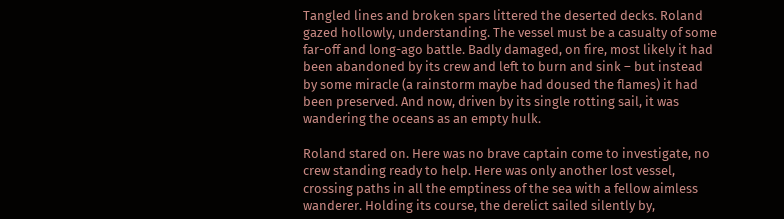Tangled lines and broken spars littered the deserted decks. Roland gazed hollowly, understanding. The vessel must be a casualty of some far-off and long-ago battle. Badly damaged, on fire, most likely it had been abandoned by its crew and left to burn and sink – but instead by some miracle (a rainstorm maybe had doused the flames) it had been preserved. And now, driven by its single rotting sail, it was wandering the oceans as an empty hulk.

Roland stared on. Here was no brave captain come to investigate, no crew standing ready to help. Here was only another lost vessel, crossing paths in all the emptiness of the sea with a fellow aimless wanderer. Holding its course, the derelict sailed silently by,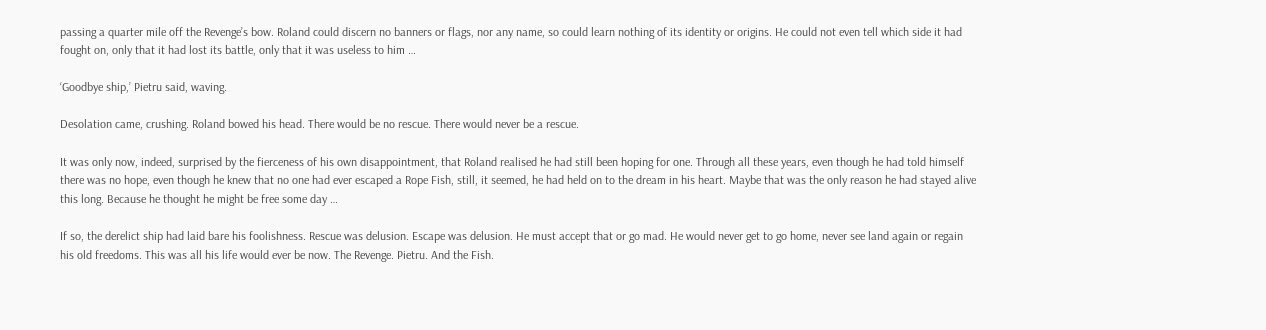passing a quarter mile off the Revenge’s bow. Roland could discern no banners or flags, nor any name, so could learn nothing of its identity or origins. He could not even tell which side it had fought on, only that it had lost its battle, only that it was useless to him …

‘Goodbye ship,’ Pietru said, waving.

Desolation came, crushing. Roland bowed his head. There would be no rescue. There would never be a rescue.

It was only now, indeed, surprised by the fierceness of his own disappointment, that Roland realised he had still been hoping for one. Through all these years, even though he had told himself there was no hope, even though he knew that no one had ever escaped a Rope Fish, still, it seemed, he had held on to the dream in his heart. Maybe that was the only reason he had stayed alive this long. Because he thought he might be free some day …

If so, the derelict ship had laid bare his foolishness. Rescue was delusion. Escape was delusion. He must accept that or go mad. He would never get to go home, never see land again or regain his old freedoms. This was all his life would ever be now. The Revenge. Pietru. And the Fish.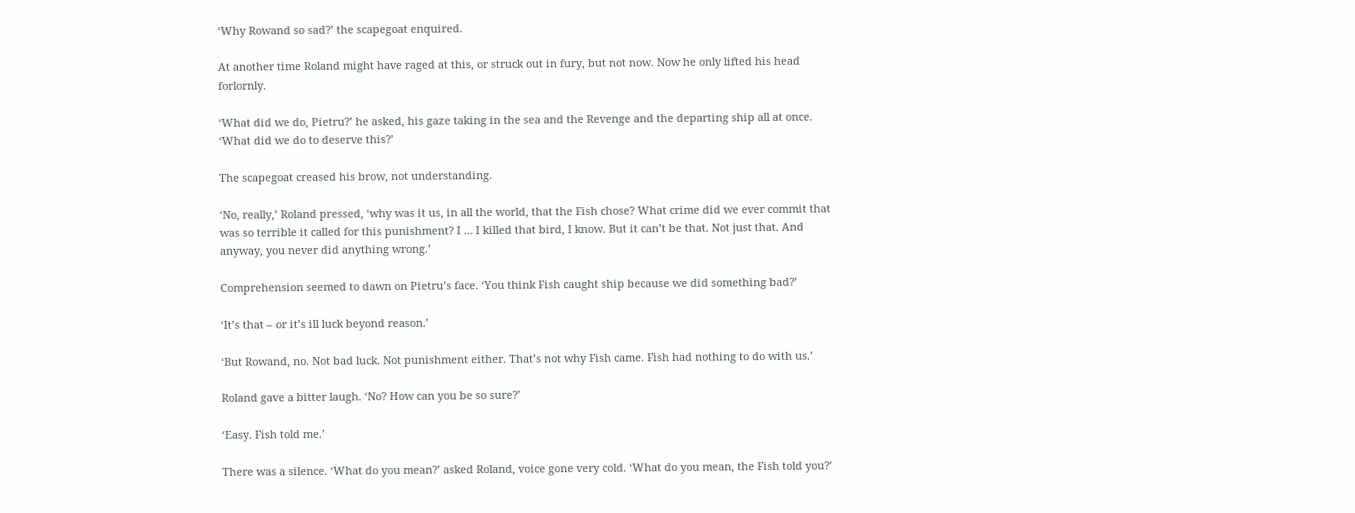‘Why Rowand so sad?’ the scapegoat enquired.

At another time Roland might have raged at this, or struck out in fury, but not now. Now he only lifted his head forlornly.

‘What did we do, Pietru?’ he asked, his gaze taking in the sea and the Revenge and the departing ship all at once. ‘What did we do to deserve this?’

The scapegoat creased his brow, not understanding.

‘No, really,’ Roland pressed, ‘why was it us, in all the world, that the Fish chose? What crime did we ever commit that was so terrible it called for this punishment? I … I killed that bird, I know. But it can’t be that. Not just that. And anyway, you never did anything wrong.’

Comprehension seemed to dawn on Pietru’s face. ‘You think Fish caught ship because we did something bad?’

‘It’s that – or it’s ill luck beyond reason.’

‘But Rowand, no. Not bad luck. Not punishment either. That’s not why Fish came. Fish had nothing to do with us.’

Roland gave a bitter laugh. ‘No? How can you be so sure?’

‘Easy. Fish told me.’

There was a silence. ‘What do you mean?’ asked Roland, voice gone very cold. ‘What do you mean, the Fish told you?’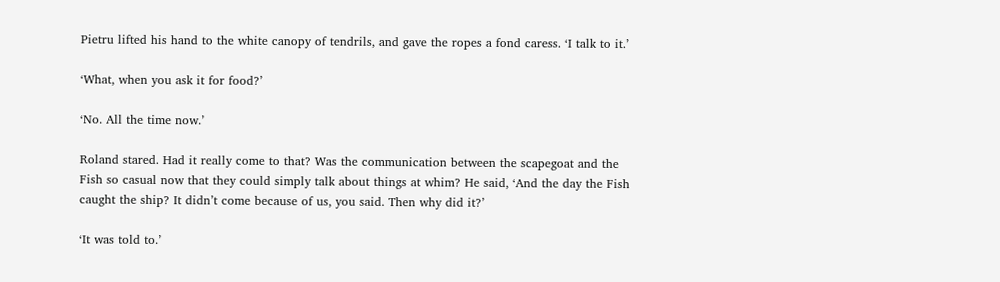Pietru lifted his hand to the white canopy of tendrils, and gave the ropes a fond caress. ‘I talk to it.’

‘What, when you ask it for food?’

‘No. All the time now.’

Roland stared. Had it really come to that? Was the communication between the scapegoat and the Fish so casual now that they could simply talk about things at whim? He said, ‘And the day the Fish caught the ship? It didn’t come because of us, you said. Then why did it?’

‘It was told to.’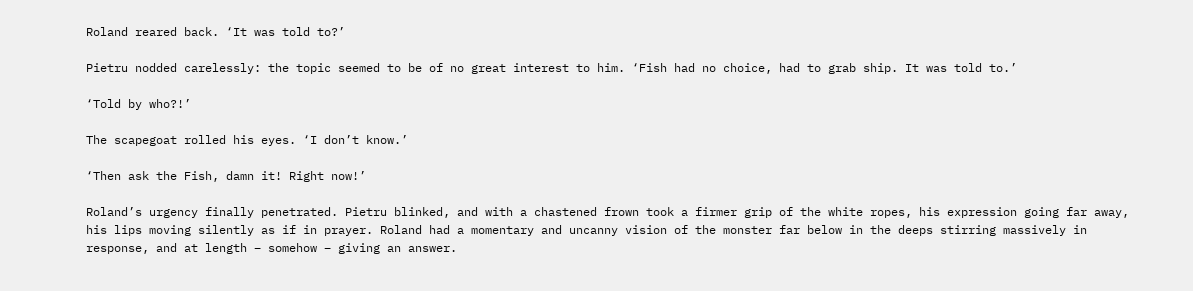Roland reared back. ‘It was told to?’

Pietru nodded carelessly: the topic seemed to be of no great interest to him. ‘Fish had no choice, had to grab ship. It was told to.’

‘Told by who?!’

The scapegoat rolled his eyes. ‘I don’t know.’

‘Then ask the Fish, damn it! Right now!’

Roland’s urgency finally penetrated. Pietru blinked, and with a chastened frown took a firmer grip of the white ropes, his expression going far away, his lips moving silently as if in prayer. Roland had a momentary and uncanny vision of the monster far below in the deeps stirring massively in response, and at length – somehow – giving an answer.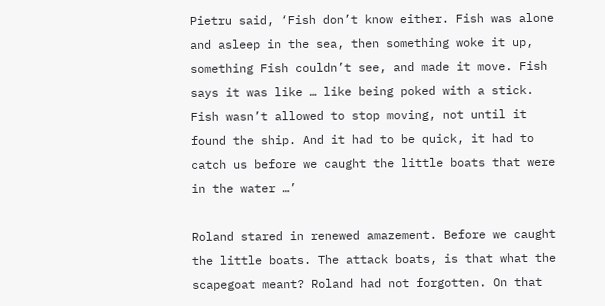Pietru said, ‘Fish don’t know either. Fish was alone and asleep in the sea, then something woke it up, something Fish couldn’t see, and made it move. Fish says it was like … like being poked with a stick. Fish wasn’t allowed to stop moving, not until it found the ship. And it had to be quick, it had to catch us before we caught the little boats that were in the water …’

Roland stared in renewed amazement. Before we caught the little boats. The attack boats, is that what the scapegoat meant? Roland had not forgotten. On that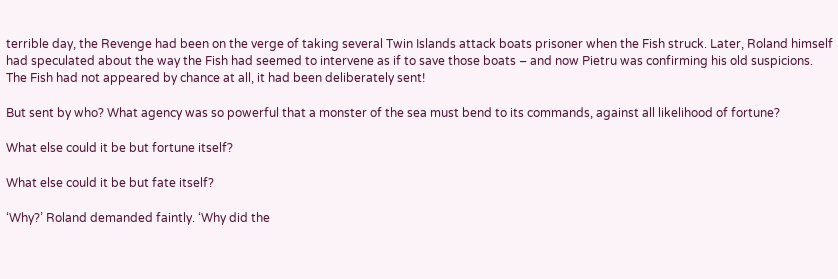terrible day, the Revenge had been on the verge of taking several Twin Islands attack boats prisoner when the Fish struck. Later, Roland himself had speculated about the way the Fish had seemed to intervene as if to save those boats – and now Pietru was confirming his old suspicions. The Fish had not appeared by chance at all, it had been deliberately sent!

But sent by who? What agency was so powerful that a monster of the sea must bend to its commands, against all likelihood of fortune?

What else could it be but fortune itself?

What else could it be but fate itself?

‘Why?’ Roland demanded faintly. ‘Why did the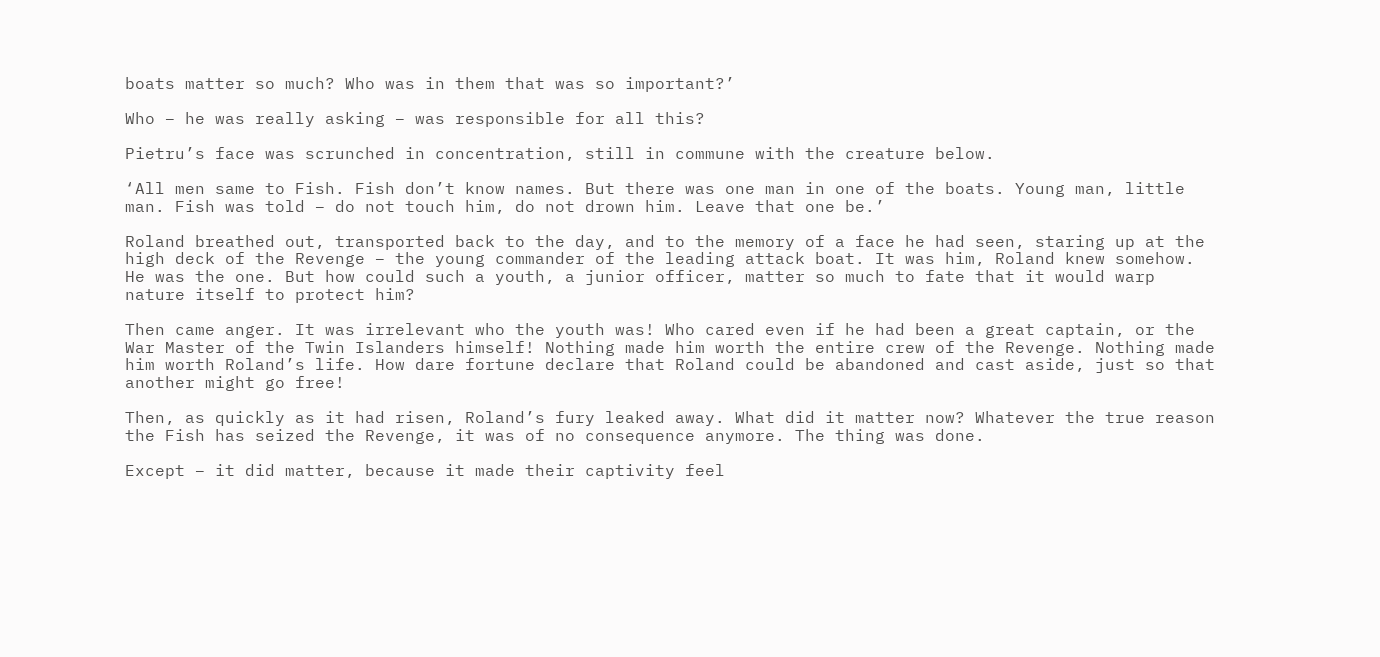boats matter so much? Who was in them that was so important?’

Who – he was really asking – was responsible for all this?

Pietru’s face was scrunched in concentration, still in commune with the creature below.

‘All men same to Fish. Fish don’t know names. But there was one man in one of the boats. Young man, little man. Fish was told – do not touch him, do not drown him. Leave that one be.’

Roland breathed out, transported back to the day, and to the memory of a face he had seen, staring up at the high deck of the Revenge – the young commander of the leading attack boat. It was him, Roland knew somehow. He was the one. But how could such a youth, a junior officer, matter so much to fate that it would warp nature itself to protect him?

Then came anger. It was irrelevant who the youth was! Who cared even if he had been a great captain, or the War Master of the Twin Islanders himself! Nothing made him worth the entire crew of the Revenge. Nothing made him worth Roland’s life. How dare fortune declare that Roland could be abandoned and cast aside, just so that another might go free!

Then, as quickly as it had risen, Roland’s fury leaked away. What did it matter now? Whatever the true reason the Fish has seized the Revenge, it was of no consequence anymore. The thing was done.

Except – it did matter, because it made their captivity feel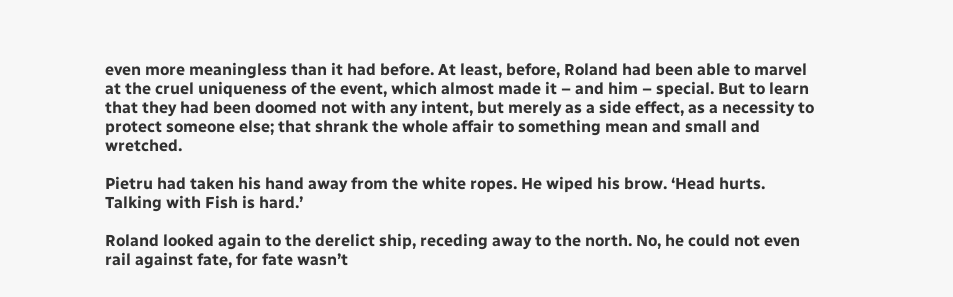even more meaningless than it had before. At least, before, Roland had been able to marvel at the cruel uniqueness of the event, which almost made it – and him – special. But to learn that they had been doomed not with any intent, but merely as a side effect, as a necessity to protect someone else; that shrank the whole affair to something mean and small and wretched.

Pietru had taken his hand away from the white ropes. He wiped his brow. ‘Head hurts. Talking with Fish is hard.’

Roland looked again to the derelict ship, receding away to the north. No, he could not even rail against fate, for fate wasn’t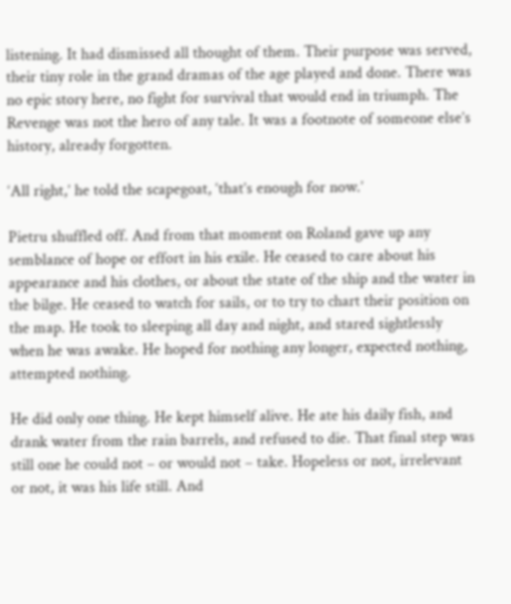listening. It had dismissed all thought of them. Their purpose was served, their tiny role in the grand dramas of the age played and done. There was no epic story here, no fight for survival that would end in triumph. The Revenge was not the hero of any tale. It was a footnote of someone else’s history, already forgotten.

‘All right,’ he told the scapegoat, ‘that’s enough for now.’

Pietru shuffled off. And from that moment on Roland gave up any semblance of hope or effort in his exile. He ceased to care about his appearance and his clothes, or about the state of the ship and the water in the bilge. He ceased to watch for sails, or to try to chart their position on the map. He took to sleeping all day and night, and stared sightlessly when he was awake. He hoped for nothing any longer, expected nothing, attempted nothing.

He did only one thing. He kept himself alive. He ate his daily fish, and drank water from the rain barrels, and refused to die. That final step was still one he could not – or would not – take. Hopeless or not, irrelevant or not, it was his life still. And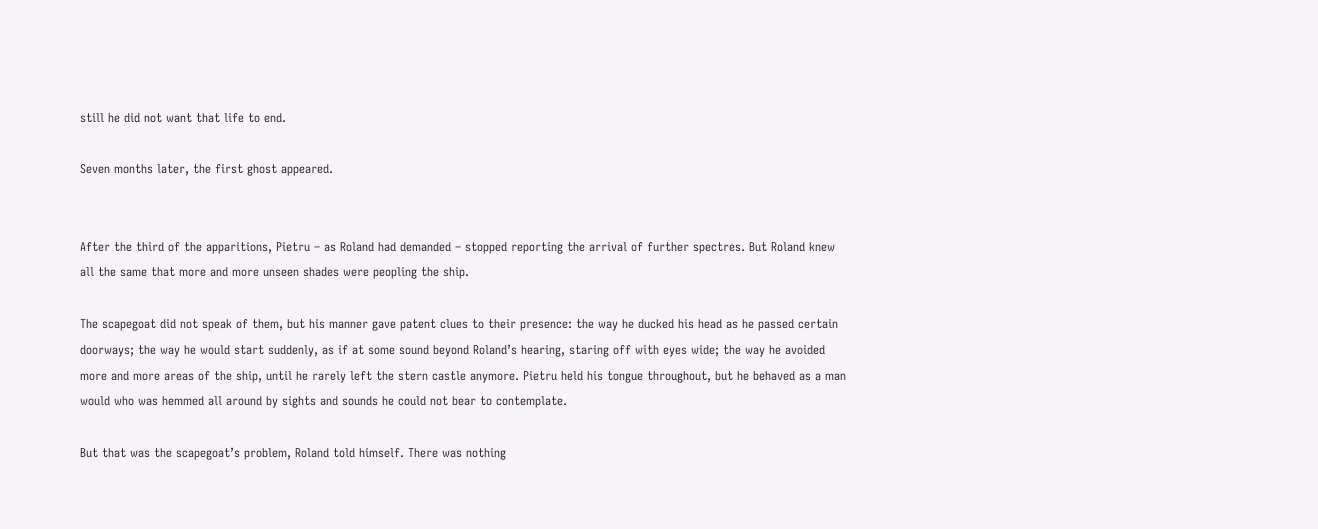still he did not want that life to end.

Seven months later, the first ghost appeared.


After the third of the apparitions, Pietru – as Roland had demanded – stopped reporting the arrival of further spectres. But Roland knew all the same that more and more unseen shades were peopling the ship.

The scapegoat did not speak of them, but his manner gave patent clues to their presence: the way he ducked his head as he passed certain doorways; the way he would start suddenly, as if at some sound beyond Roland’s hearing, staring off with eyes wide; the way he avoided more and more areas of the ship, until he rarely left the stern castle anymore. Pietru held his tongue throughout, but he behaved as a man would who was hemmed all around by sights and sounds he could not bear to contemplate.

But that was the scapegoat’s problem, Roland told himself. There was nothing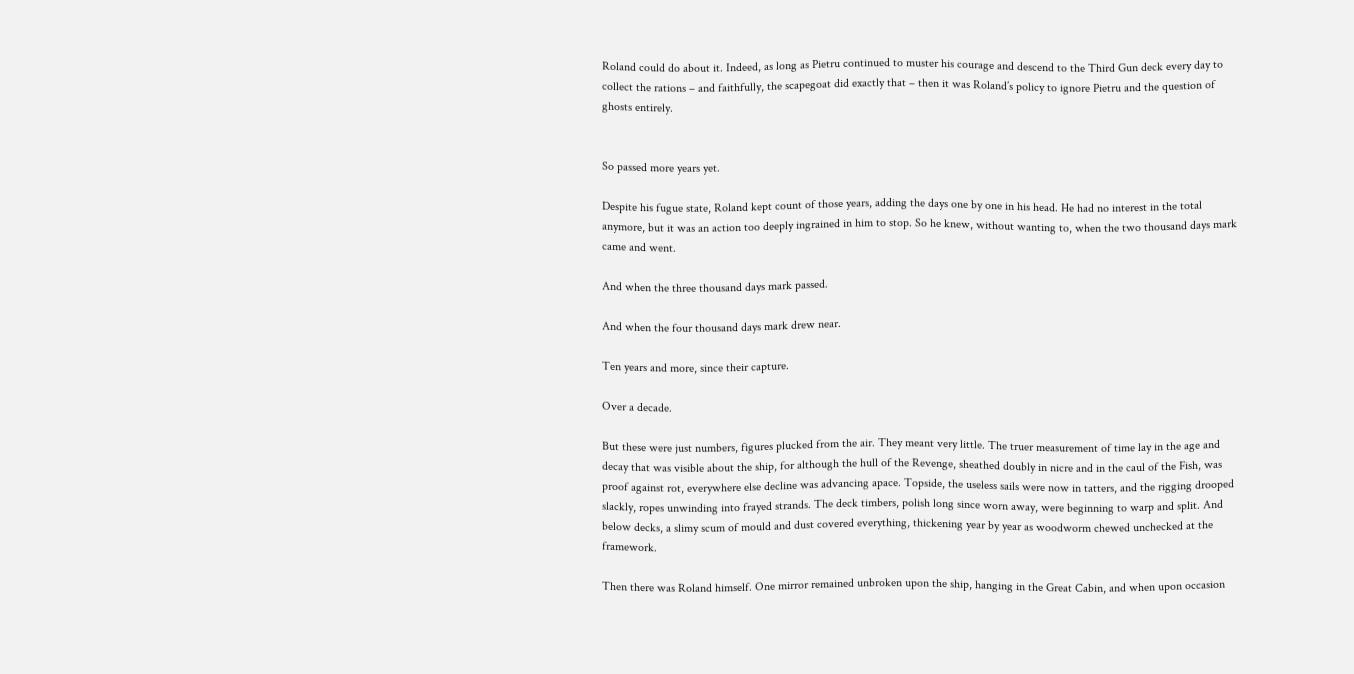Roland could do about it. Indeed, as long as Pietru continued to muster his courage and descend to the Third Gun deck every day to collect the rations – and faithfully, the scapegoat did exactly that – then it was Roland’s policy to ignore Pietru and the question of ghosts entirely.


So passed more years yet.

Despite his fugue state, Roland kept count of those years, adding the days one by one in his head. He had no interest in the total anymore, but it was an action too deeply ingrained in him to stop. So he knew, without wanting to, when the two thousand days mark came and went.

And when the three thousand days mark passed.

And when the four thousand days mark drew near.

Ten years and more, since their capture.

Over a decade.

But these were just numbers, figures plucked from the air. They meant very little. The truer measurement of time lay in the age and decay that was visible about the ship, for although the hull of the Revenge, sheathed doubly in nicre and in the caul of the Fish, was proof against rot, everywhere else decline was advancing apace. Topside, the useless sails were now in tatters, and the rigging drooped slackly, ropes unwinding into frayed strands. The deck timbers, polish long since worn away, were beginning to warp and split. And below decks, a slimy scum of mould and dust covered everything, thickening year by year as woodworm chewed unchecked at the framework.

Then there was Roland himself. One mirror remained unbroken upon the ship, hanging in the Great Cabin, and when upon occasion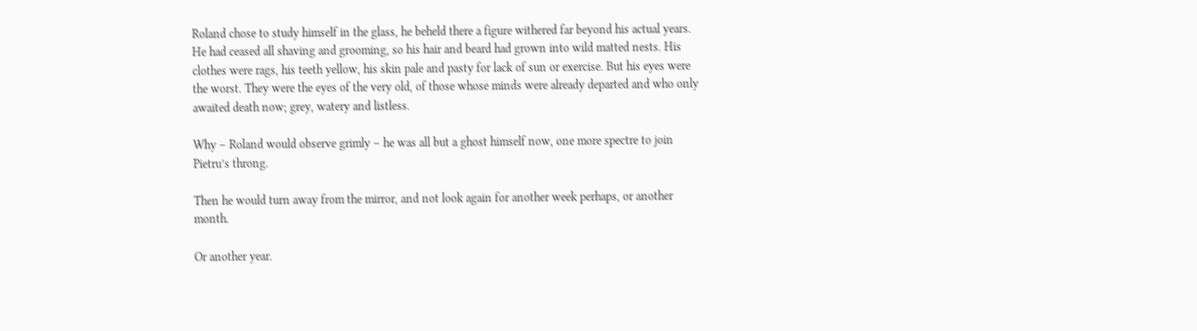Roland chose to study himself in the glass, he beheld there a figure withered far beyond his actual years. He had ceased all shaving and grooming, so his hair and beard had grown into wild matted nests. His clothes were rags, his teeth yellow, his skin pale and pasty for lack of sun or exercise. But his eyes were the worst. They were the eyes of the very old, of those whose minds were already departed and who only awaited death now; grey, watery and listless.

Why – Roland would observe grimly – he was all but a ghost himself now, one more spectre to join Pietru’s throng.

Then he would turn away from the mirror, and not look again for another week perhaps, or another month.

Or another year.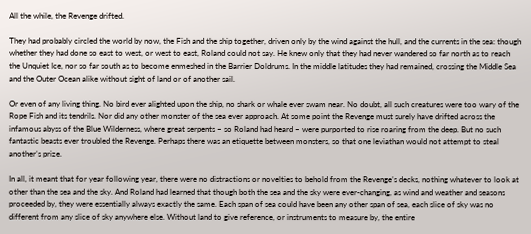All the while, the Revenge drifted.

They had probably circled the world by now, the Fish and the ship together, driven only by the wind against the hull, and the currents in the sea: though whether they had done so east to west, or west to east, Roland could not say. He knew only that they had never wandered so far north as to reach the Unquiet Ice, nor so far south as to become enmeshed in the Barrier Doldrums. In the middle latitudes they had remained, crossing the Middle Sea and the Outer Ocean alike without sight of land or of another sail.

Or even of any living thing. No bird ever alighted upon the ship, no shark or whale ever swam near. No doubt, all such creatures were too wary of the Rope Fish and its tendrils. Nor did any other monster of the sea ever approach. At some point the Revenge must surely have drifted across the infamous abyss of the Blue Wilderness, where great serpents – so Roland had heard – were purported to rise roaring from the deep. But no such fantastic beasts ever troubled the Revenge. Perhaps there was an etiquette between monsters, so that one leviathan would not attempt to steal another’s prize.

In all, it meant that for year following year, there were no distractions or novelties to behold from the Revenge’s decks, nothing whatever to look at other than the sea and the sky. And Roland had learned that though both the sea and the sky were ever-changing, as wind and weather and seasons proceeded by, they were essentially always exactly the same. Each span of sea could have been any other span of sea, each slice of sky was no different from any slice of sky anywhere else. Without land to give reference, or instruments to measure by, the entire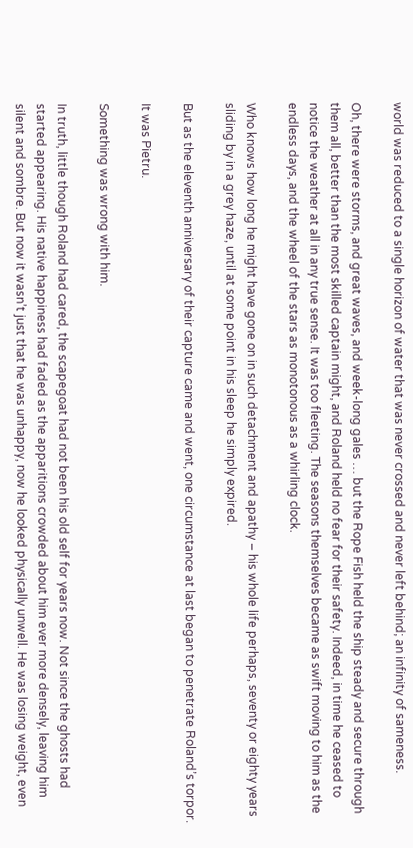world was reduced to a single horizon of water that was never crossed and never left behind; an infinity of sameness.

Oh, there were storms, and great waves, and week-long gales … but the Rope Fish held the ship steady and secure through them all, better than the most skilled captain might, and Roland held no fear for their safety. Indeed, in time he ceased to notice the weather at all in any true sense. It was too fleeting. The seasons themselves became as swift moving to him as the endless days, and the wheel of the stars as monotonous as a whirling clock.

Who knows how long he might have gone on in such detachment and apathy – his whole life perhaps, seventy or eighty years sliding by in a grey haze, until at some point in his sleep he simply expired.

But as the eleventh anniversary of their capture came and went, one circumstance at last began to penetrate Roland’s torpor.

It was Pietru.

Something was wrong with him.

In truth, little though Roland had cared, the scapegoat had not been his old self for years now. Not since the ghosts had started appearing. His native happiness had faded as the apparitions crowded about him ever more densely, leaving him silent and sombre. But now it wasn’t just that he was unhappy, now he looked physically unwell. He was losing weight, even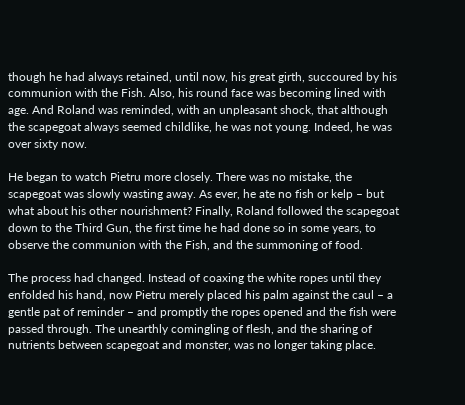though he had always retained, until now, his great girth, succoured by his communion with the Fish. Also, his round face was becoming lined with age. And Roland was reminded, with an unpleasant shock, that although the scapegoat always seemed childlike, he was not young. Indeed, he was over sixty now.

He began to watch Pietru more closely. There was no mistake, the scapegoat was slowly wasting away. As ever, he ate no fish or kelp – but what about his other nourishment? Finally, Roland followed the scapegoat down to the Third Gun, the first time he had done so in some years, to observe the communion with the Fish, and the summoning of food.

The process had changed. Instead of coaxing the white ropes until they enfolded his hand, now Pietru merely placed his palm against the caul – a gentle pat of reminder – and promptly the ropes opened and the fish were passed through. The unearthly comingling of flesh, and the sharing of nutrients between scapegoat and monster, was no longer taking place.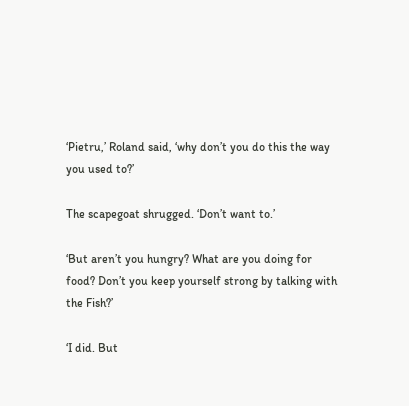‘Pietru,’ Roland said, ‘why don’t you do this the way you used to?’

The scapegoat shrugged. ‘Don’t want to.’

‘But aren’t you hungry? What are you doing for food? Don’t you keep yourself strong by talking with the Fish?’

‘I did. But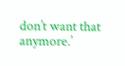don’t want that anymore.’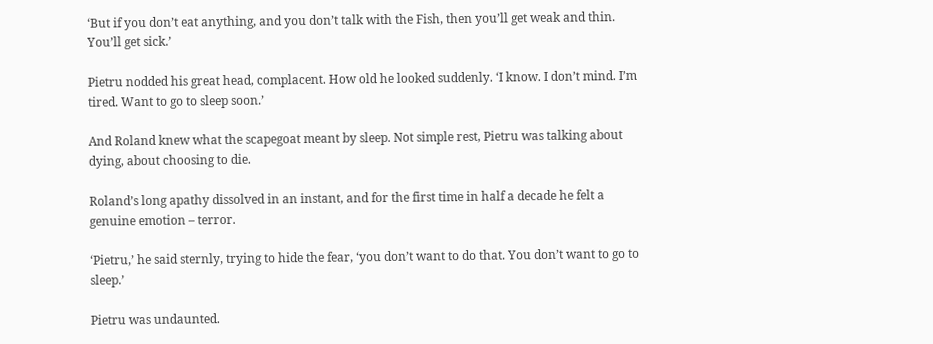‘But if you don’t eat anything, and you don’t talk with the Fish, then you’ll get weak and thin. You’ll get sick.’

Pietru nodded his great head, complacent. How old he looked suddenly. ‘I know. I don’t mind. I’m tired. Want to go to sleep soon.’

And Roland knew what the scapegoat meant by sleep. Not simple rest, Pietru was talking about dying, about choosing to die.

Roland’s long apathy dissolved in an instant, and for the first time in half a decade he felt a genuine emotion – terror.

‘Pietru,’ he said sternly, trying to hide the fear, ‘you don’t want to do that. You don’t want to go to sleep.’

Pietru was undaunted.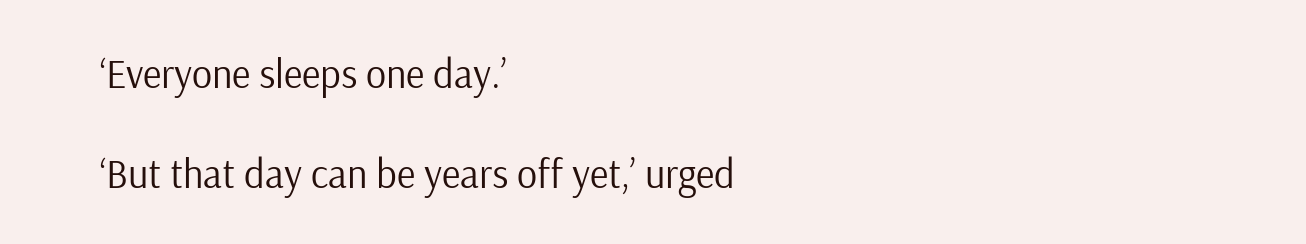‘Everyone sleeps one day.’

‘But that day can be years off yet,’ urged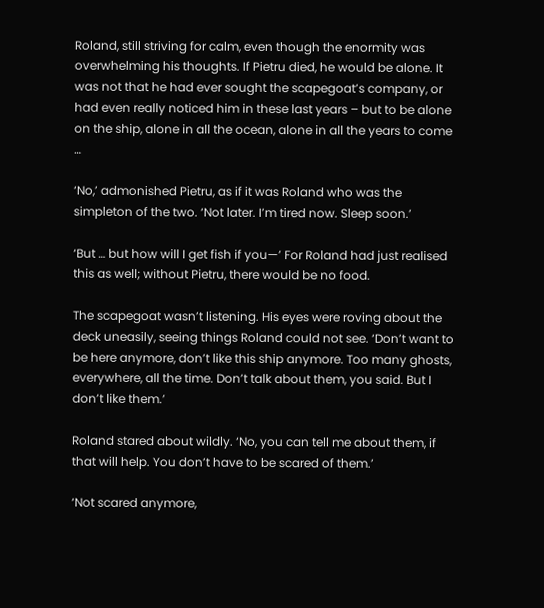Roland, still striving for calm, even though the enormity was overwhelming his thoughts. If Pietru died, he would be alone. It was not that he had ever sought the scapegoat’s company, or had even really noticed him in these last years – but to be alone on the ship, alone in all the ocean, alone in all the years to come …

‘No,’ admonished Pietru, as if it was Roland who was the simpleton of the two. ‘Not later. I’m tired now. Sleep soon.’

‘But … but how will I get fish if you—’ For Roland had just realised this as well; without Pietru, there would be no food.

The scapegoat wasn’t listening. His eyes were roving about the deck uneasily, seeing things Roland could not see. ‘Don’t want to be here anymore, don’t like this ship anymore. Too many ghosts, everywhere, all the time. Don’t talk about them, you said. But I don’t like them.’

Roland stared about wildly. ‘No, you can tell me about them, if that will help. You don’t have to be scared of them.’

‘Not scared anymore,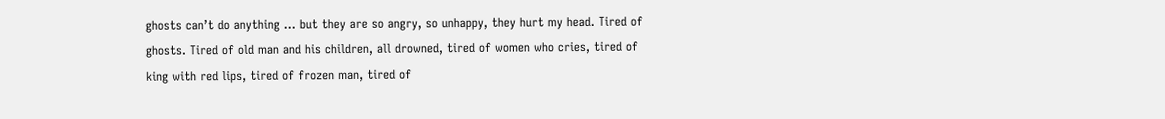ghosts can’t do anything … but they are so angry, so unhappy, they hurt my head. Tired of ghosts. Tired of old man and his children, all drowned, tired of women who cries, tired of king with red lips, tired of frozen man, tired of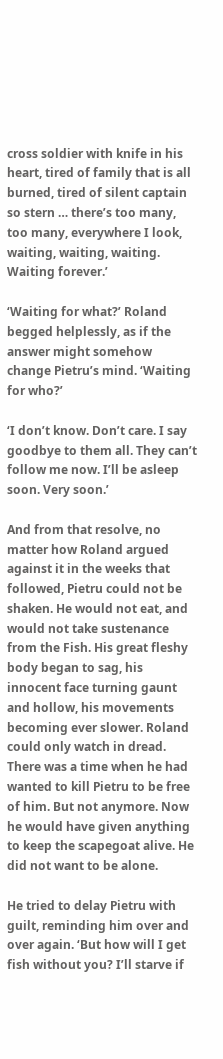cross soldier with knife in his heart, tired of family that is all burned, tired of silent captain so stern … there’s too many, too many, everywhere I look, waiting, waiting, waiting. Waiting forever.’

‘Waiting for what?’ Roland begged helplessly, as if the answer might somehow change Pietru’s mind. ‘Waiting for who?’

‘I don’t know. Don’t care. I say goodbye to them all. They can’t follow me now. I’ll be asleep soon. Very soon.’

And from that resolve, no matter how Roland argued against it in the weeks that followed, Pietru could not be shaken. He would not eat, and would not take sustenance from the Fish. His great fleshy body began to sag, his innocent face turning gaunt and hollow, his movements becoming ever slower. Roland could only watch in dread. There was a time when he had wanted to kill Pietru to be free of him. But not anymore. Now he would have given anything to keep the scapegoat alive. He did not want to be alone.

He tried to delay Pietru with guilt, reminding him over and over again. ‘But how will I get fish without you? I’ll starve if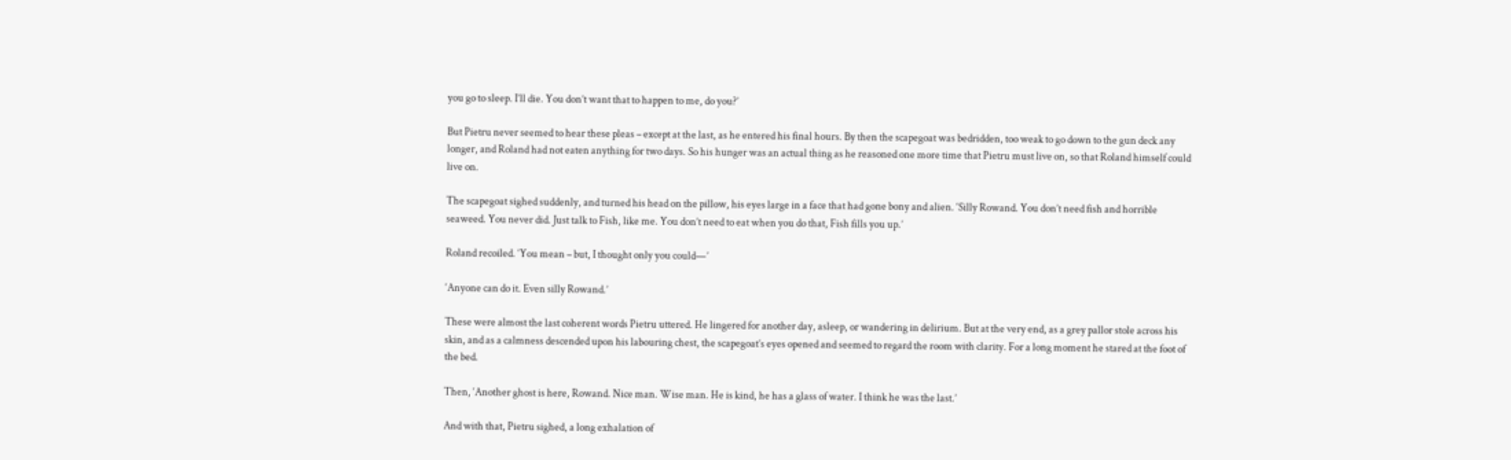you go to sleep. I’ll die. You don’t want that to happen to me, do you?’

But Pietru never seemed to hear these pleas – except at the last, as he entered his final hours. By then the scapegoat was bedridden, too weak to go down to the gun deck any longer, and Roland had not eaten anything for two days. So his hunger was an actual thing as he reasoned one more time that Pietru must live on, so that Roland himself could live on.

The scapegoat sighed suddenly, and turned his head on the pillow, his eyes large in a face that had gone bony and alien. ‘Silly Rowand. You don’t need fish and horrible seaweed. You never did. Just talk to Fish, like me. You don’t need to eat when you do that, Fish fills you up.’

Roland recoiled. ‘You mean – but, I thought only you could—’

‘Anyone can do it. Even silly Rowand.’

These were almost the last coherent words Pietru uttered. He lingered for another day, asleep, or wandering in delirium. But at the very end, as a grey pallor stole across his skin, and as a calmness descended upon his labouring chest, the scapegoat’s eyes opened and seemed to regard the room with clarity. For a long moment he stared at the foot of the bed.

Then, ‘Another ghost is here, Rowand. Nice man. Wise man. He is kind, he has a glass of water. I think he was the last.’

And with that, Pietru sighed, a long exhalation of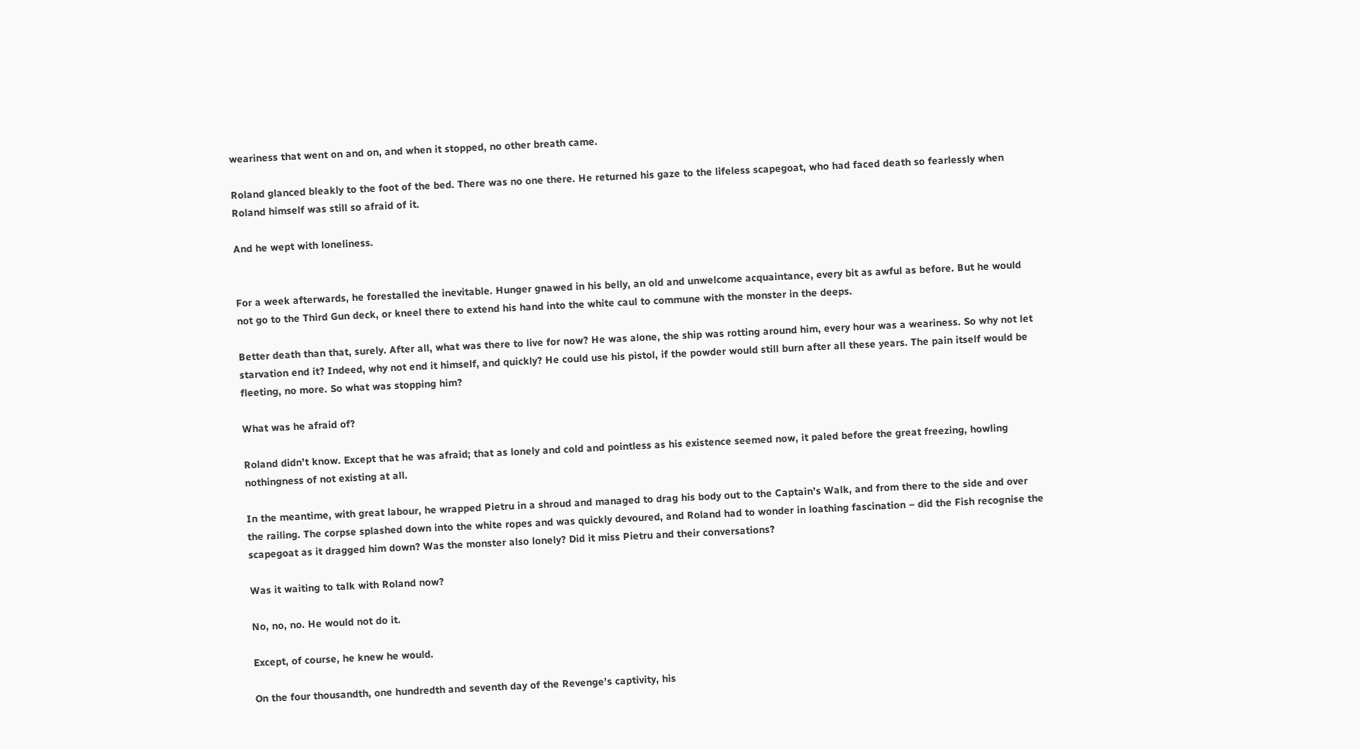weariness that went on and on, and when it stopped, no other breath came.

Roland glanced bleakly to the foot of the bed. There was no one there. He returned his gaze to the lifeless scapegoat, who had faced death so fearlessly when Roland himself was still so afraid of it.

And he wept with loneliness.


For a week afterwards, he forestalled the inevitable. Hunger gnawed in his belly, an old and unwelcome acquaintance, every bit as awful as before. But he would not go to the Third Gun deck, or kneel there to extend his hand into the white caul to commune with the monster in the deeps.

Better death than that, surely. After all, what was there to live for now? He was alone, the ship was rotting around him, every hour was a weariness. So why not let starvation end it? Indeed, why not end it himself, and quickly? He could use his pistol, if the powder would still burn after all these years. The pain itself would be fleeting, no more. So what was stopping him?

What was he afraid of?

Roland didn’t know. Except that he was afraid; that as lonely and cold and pointless as his existence seemed now, it paled before the great freezing, howling nothingness of not existing at all.

In the meantime, with great labour, he wrapped Pietru in a shroud and managed to drag his body out to the Captain’s Walk, and from there to the side and over the railing. The corpse splashed down into the white ropes and was quickly devoured, and Roland had to wonder in loathing fascination – did the Fish recognise the scapegoat as it dragged him down? Was the monster also lonely? Did it miss Pietru and their conversations?

Was it waiting to talk with Roland now?

No, no, no. He would not do it.

Except, of course, he knew he would.

On the four thousandth, one hundredth and seventh day of the Revenge’s captivity, his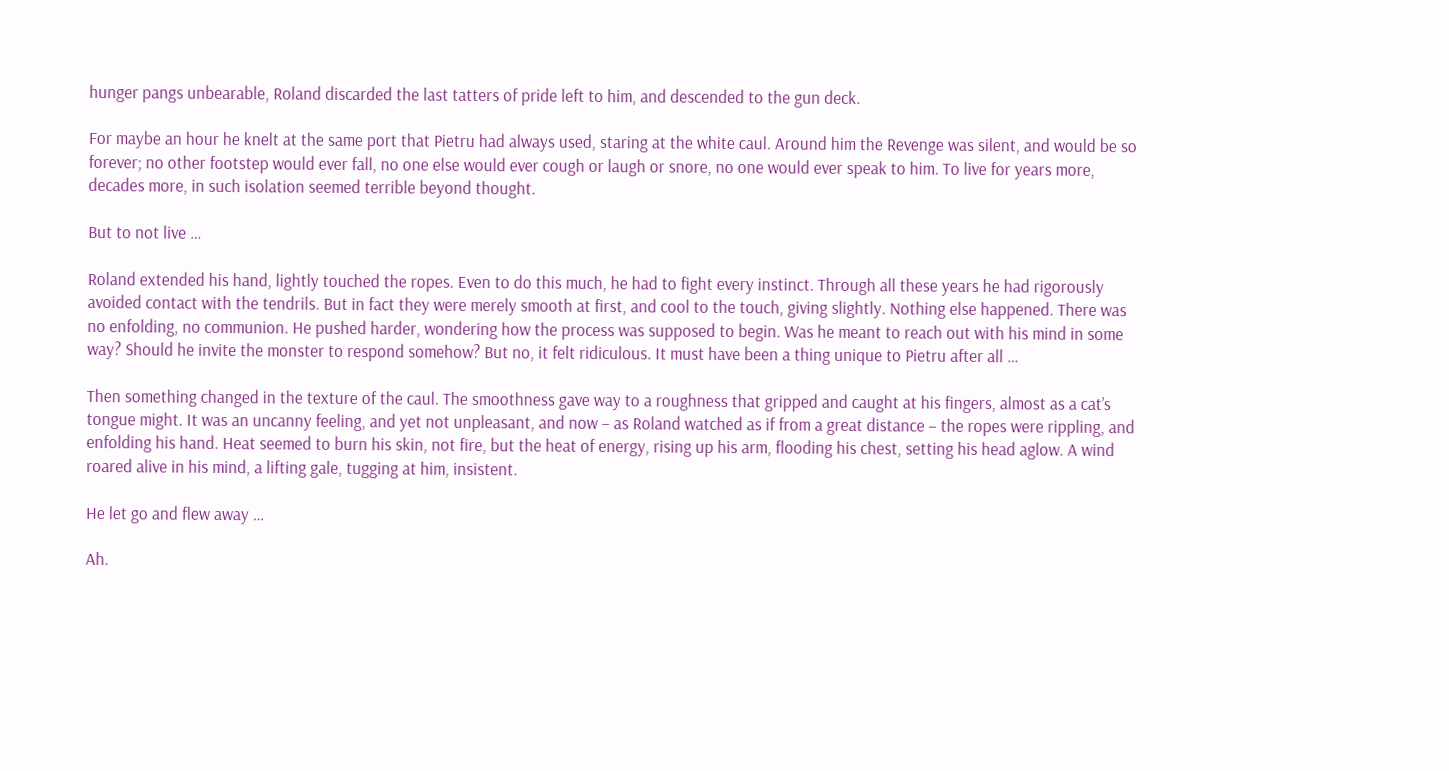hunger pangs unbearable, Roland discarded the last tatters of pride left to him, and descended to the gun deck.

For maybe an hour he knelt at the same port that Pietru had always used, staring at the white caul. Around him the Revenge was silent, and would be so forever; no other footstep would ever fall, no one else would ever cough or laugh or snore, no one would ever speak to him. To live for years more, decades more, in such isolation seemed terrible beyond thought.

But to not live …

Roland extended his hand, lightly touched the ropes. Even to do this much, he had to fight every instinct. Through all these years he had rigorously avoided contact with the tendrils. But in fact they were merely smooth at first, and cool to the touch, giving slightly. Nothing else happened. There was no enfolding, no communion. He pushed harder, wondering how the process was supposed to begin. Was he meant to reach out with his mind in some way? Should he invite the monster to respond somehow? But no, it felt ridiculous. It must have been a thing unique to Pietru after all …

Then something changed in the texture of the caul. The smoothness gave way to a roughness that gripped and caught at his fingers, almost as a cat’s tongue might. It was an uncanny feeling, and yet not unpleasant, and now – as Roland watched as if from a great distance – the ropes were rippling, and enfolding his hand. Heat seemed to burn his skin, not fire, but the heat of energy, rising up his arm, flooding his chest, setting his head aglow. A wind roared alive in his mind, a lifting gale, tugging at him, insistent.

He let go and flew away …

Ah.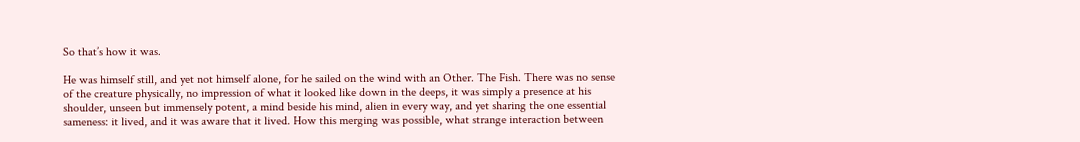So that’s how it was.

He was himself still, and yet not himself alone, for he sailed on the wind with an Other. The Fish. There was no sense of the creature physically, no impression of what it looked like down in the deeps, it was simply a presence at his shoulder, unseen but immensely potent, a mind beside his mind, alien in every way, and yet sharing the one essential sameness: it lived, and it was aware that it lived. How this merging was possible, what strange interaction between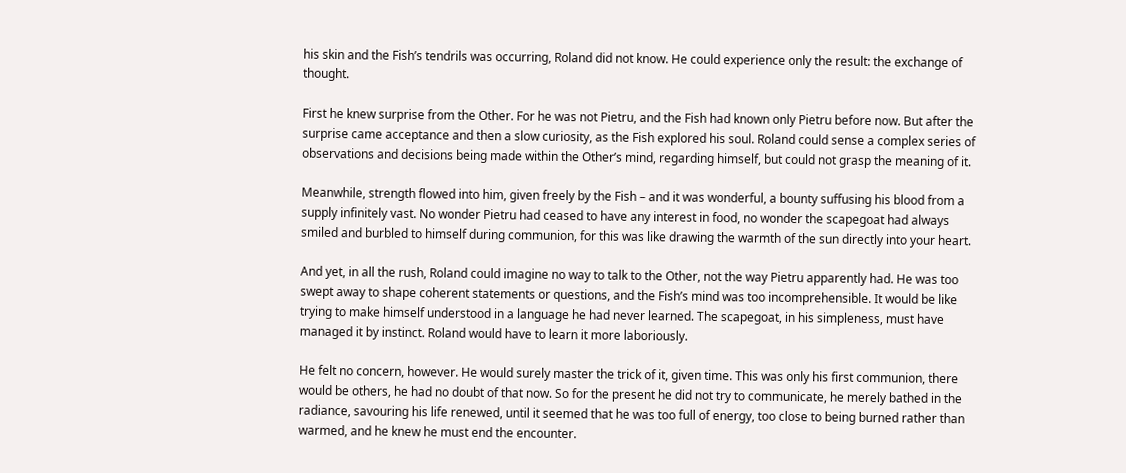his skin and the Fish’s tendrils was occurring, Roland did not know. He could experience only the result: the exchange of thought.

First he knew surprise from the Other. For he was not Pietru, and the Fish had known only Pietru before now. But after the surprise came acceptance and then a slow curiosity, as the Fish explored his soul. Roland could sense a complex series of observations and decisions being made within the Other’s mind, regarding himself, but could not grasp the meaning of it.

Meanwhile, strength flowed into him, given freely by the Fish – and it was wonderful, a bounty suffusing his blood from a supply infinitely vast. No wonder Pietru had ceased to have any interest in food, no wonder the scapegoat had always smiled and burbled to himself during communion, for this was like drawing the warmth of the sun directly into your heart.

And yet, in all the rush, Roland could imagine no way to talk to the Other, not the way Pietru apparently had. He was too swept away to shape coherent statements or questions, and the Fish’s mind was too incomprehensible. It would be like trying to make himself understood in a language he had never learned. The scapegoat, in his simpleness, must have managed it by instinct. Roland would have to learn it more laboriously.

He felt no concern, however. He would surely master the trick of it, given time. This was only his first communion, there would be others, he had no doubt of that now. So for the present he did not try to communicate, he merely bathed in the radiance, savouring his life renewed, until it seemed that he was too full of energy, too close to being burned rather than warmed, and he knew he must end the encounter.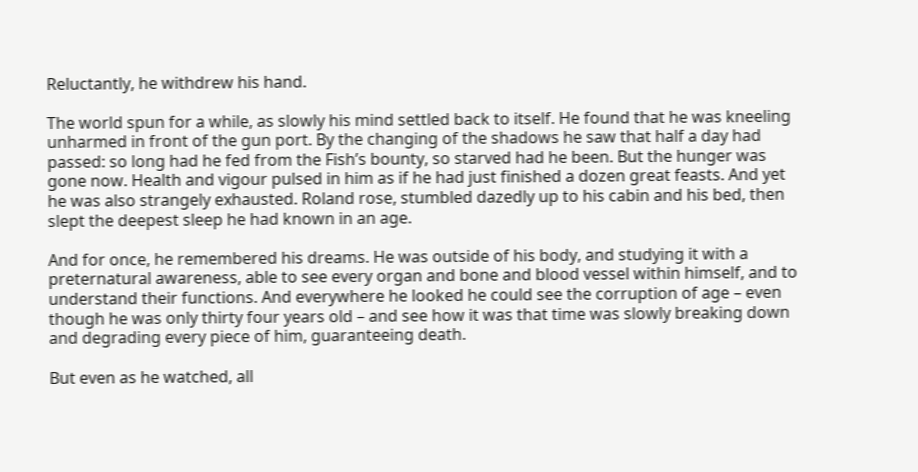Reluctantly, he withdrew his hand.

The world spun for a while, as slowly his mind settled back to itself. He found that he was kneeling unharmed in front of the gun port. By the changing of the shadows he saw that half a day had passed: so long had he fed from the Fish’s bounty, so starved had he been. But the hunger was gone now. Health and vigour pulsed in him as if he had just finished a dozen great feasts. And yet he was also strangely exhausted. Roland rose, stumbled dazedly up to his cabin and his bed, then slept the deepest sleep he had known in an age.

And for once, he remembered his dreams. He was outside of his body, and studying it with a preternatural awareness, able to see every organ and bone and blood vessel within himself, and to understand their functions. And everywhere he looked he could see the corruption of age – even though he was only thirty four years old – and see how it was that time was slowly breaking down and degrading every piece of him, guaranteeing death.

But even as he watched, all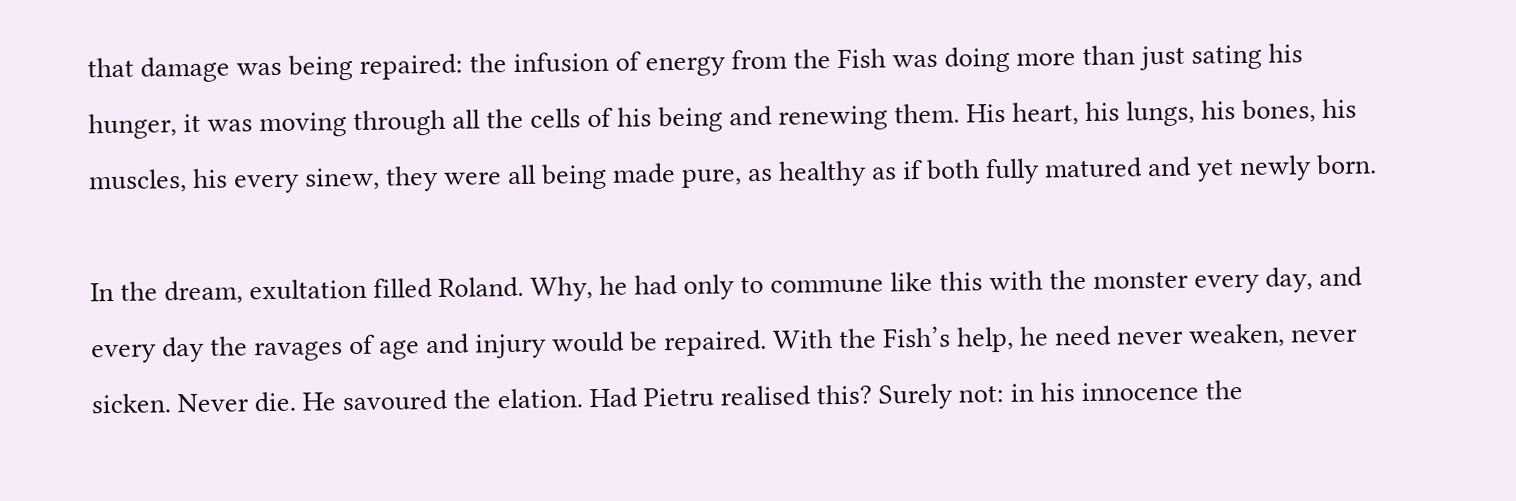that damage was being repaired: the infusion of energy from the Fish was doing more than just sating his hunger, it was moving through all the cells of his being and renewing them. His heart, his lungs, his bones, his muscles, his every sinew, they were all being made pure, as healthy as if both fully matured and yet newly born.

In the dream, exultation filled Roland. Why, he had only to commune like this with the monster every day, and every day the ravages of age and injury would be repaired. With the Fish’s help, he need never weaken, never sicken. Never die. He savoured the elation. Had Pietru realised this? Surely not: in his innocence the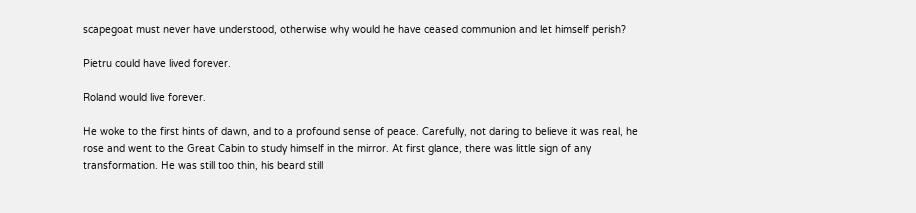scapegoat must never have understood, otherwise why would he have ceased communion and let himself perish?

Pietru could have lived forever.

Roland would live forever.

He woke to the first hints of dawn, and to a profound sense of peace. Carefully, not daring to believe it was real, he rose and went to the Great Cabin to study himself in the mirror. At first glance, there was little sign of any transformation. He was still too thin, his beard still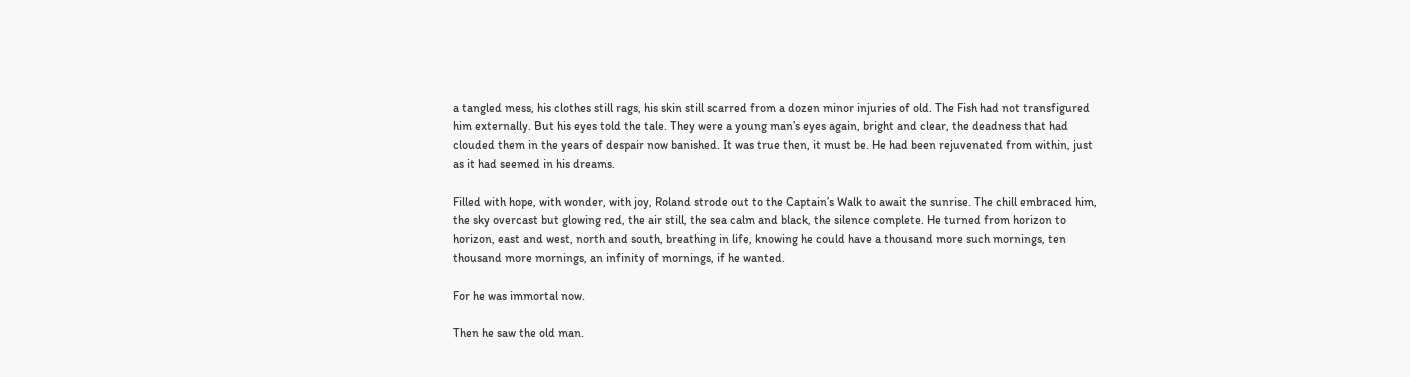a tangled mess, his clothes still rags, his skin still scarred from a dozen minor injuries of old. The Fish had not transfigured him externally. But his eyes told the tale. They were a young man’s eyes again, bright and clear, the deadness that had clouded them in the years of despair now banished. It was true then, it must be. He had been rejuvenated from within, just as it had seemed in his dreams.

Filled with hope, with wonder, with joy, Roland strode out to the Captain’s Walk to await the sunrise. The chill embraced him, the sky overcast but glowing red, the air still, the sea calm and black, the silence complete. He turned from horizon to horizon, east and west, north and south, breathing in life, knowing he could have a thousand more such mornings, ten thousand more mornings, an infinity of mornings, if he wanted.

For he was immortal now.

Then he saw the old man.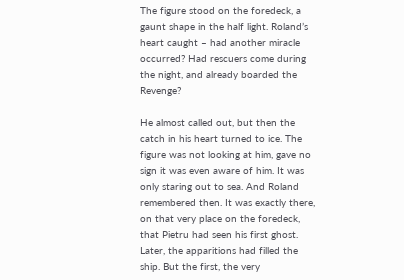The figure stood on the foredeck, a gaunt shape in the half light. Roland’s heart caught – had another miracle occurred? Had rescuers come during the night, and already boarded the Revenge?

He almost called out, but then the catch in his heart turned to ice. The figure was not looking at him, gave no sign it was even aware of him. It was only staring out to sea. And Roland remembered then. It was exactly there, on that very place on the foredeck, that Pietru had seen his first ghost. Later, the apparitions had filled the ship. But the first, the very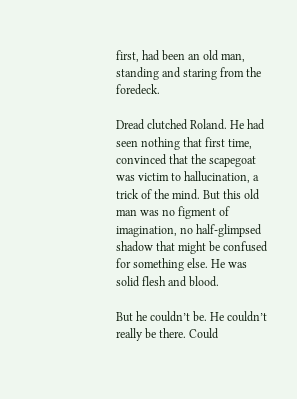first, had been an old man, standing and staring from the foredeck.

Dread clutched Roland. He had seen nothing that first time, convinced that the scapegoat was victim to hallucination, a trick of the mind. But this old man was no figment of imagination, no half-glimpsed shadow that might be confused for something else. He was solid flesh and blood.

But he couldn’t be. He couldn’t really be there. Could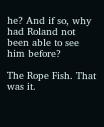he? And if so, why had Roland not been able to see him before?

The Rope Fish. That was it.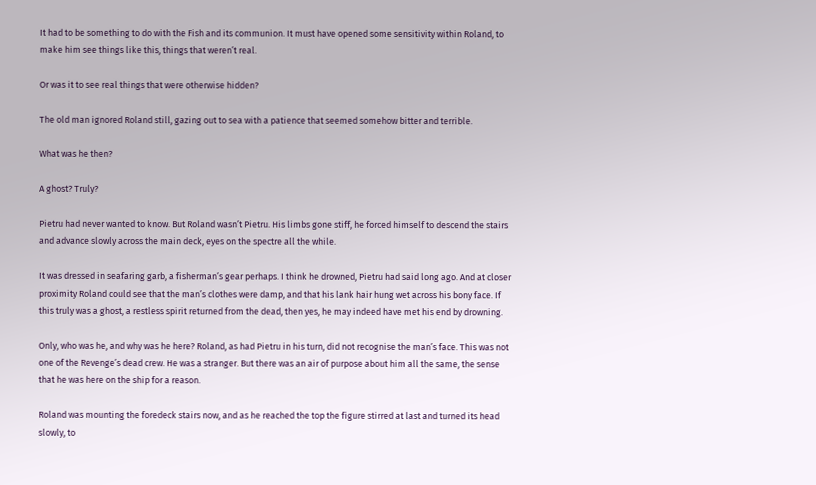It had to be something to do with the Fish and its communion. It must have opened some sensitivity within Roland, to make him see things like this, things that weren’t real.

Or was it to see real things that were otherwise hidden?

The old man ignored Roland still, gazing out to sea with a patience that seemed somehow bitter and terrible.

What was he then?

A ghost? Truly?

Pietru had never wanted to know. But Roland wasn’t Pietru. His limbs gone stiff, he forced himself to descend the stairs and advance slowly across the main deck, eyes on the spectre all the while.

It was dressed in seafaring garb, a fisherman’s gear perhaps. I think he drowned, Pietru had said long ago. And at closer proximity Roland could see that the man’s clothes were damp, and that his lank hair hung wet across his bony face. If this truly was a ghost, a restless spirit returned from the dead, then yes, he may indeed have met his end by drowning.

Only, who was he, and why was he here? Roland, as had Pietru in his turn, did not recognise the man’s face. This was not one of the Revenge’s dead crew. He was a stranger. But there was an air of purpose about him all the same, the sense that he was here on the ship for a reason.

Roland was mounting the foredeck stairs now, and as he reached the top the figure stirred at last and turned its head slowly, to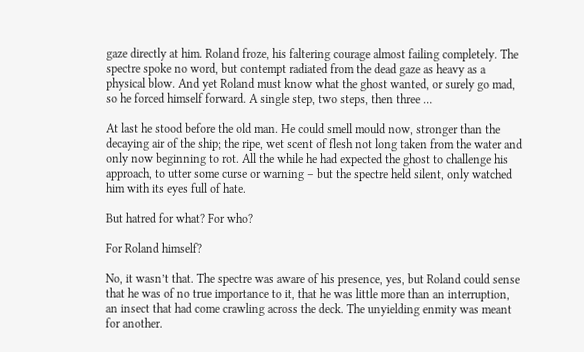gaze directly at him. Roland froze, his faltering courage almost failing completely. The spectre spoke no word, but contempt radiated from the dead gaze as heavy as a physical blow. And yet Roland must know what the ghost wanted, or surely go mad, so he forced himself forward. A single step, two steps, then three …

At last he stood before the old man. He could smell mould now, stronger than the decaying air of the ship; the ripe, wet scent of flesh not long taken from the water and only now beginning to rot. All the while he had expected the ghost to challenge his approach, to utter some curse or warning – but the spectre held silent, only watched him with its eyes full of hate.

But hatred for what? For who?

For Roland himself?

No, it wasn’t that. The spectre was aware of his presence, yes, but Roland could sense that he was of no true importance to it, that he was little more than an interruption, an insect that had come crawling across the deck. The unyielding enmity was meant for another.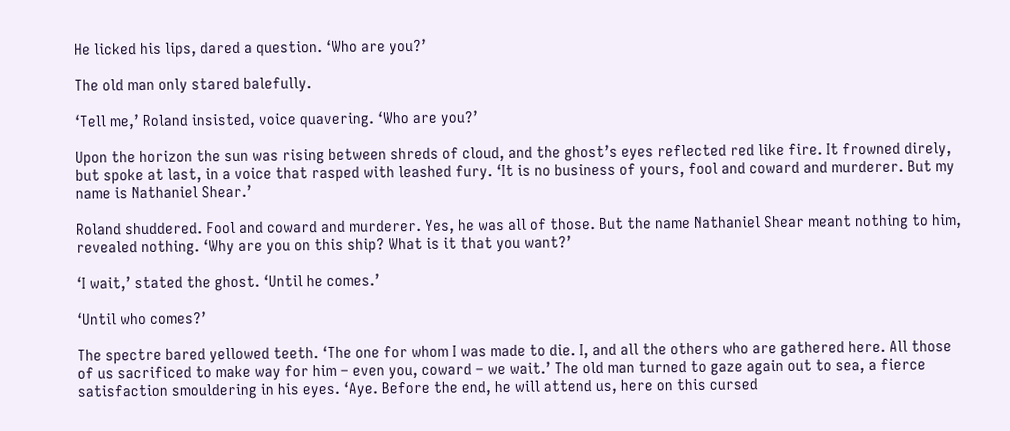He licked his lips, dared a question. ‘Who are you?’

The old man only stared balefully.

‘Tell me,’ Roland insisted, voice quavering. ‘Who are you?’

Upon the horizon the sun was rising between shreds of cloud, and the ghost’s eyes reflected red like fire. It frowned direly, but spoke at last, in a voice that rasped with leashed fury. ‘It is no business of yours, fool and coward and murderer. But my name is Nathaniel Shear.’

Roland shuddered. Fool and coward and murderer. Yes, he was all of those. But the name Nathaniel Shear meant nothing to him, revealed nothing. ‘Why are you on this ship? What is it that you want?’

‘I wait,’ stated the ghost. ‘Until he comes.’

‘Until who comes?’

The spectre bared yellowed teeth. ‘The one for whom I was made to die. I, and all the others who are gathered here. All those of us sacrificed to make way for him – even you, coward – we wait.’ The old man turned to gaze again out to sea, a fierce satisfaction smouldering in his eyes. ‘Aye. Before the end, he will attend us, here on this cursed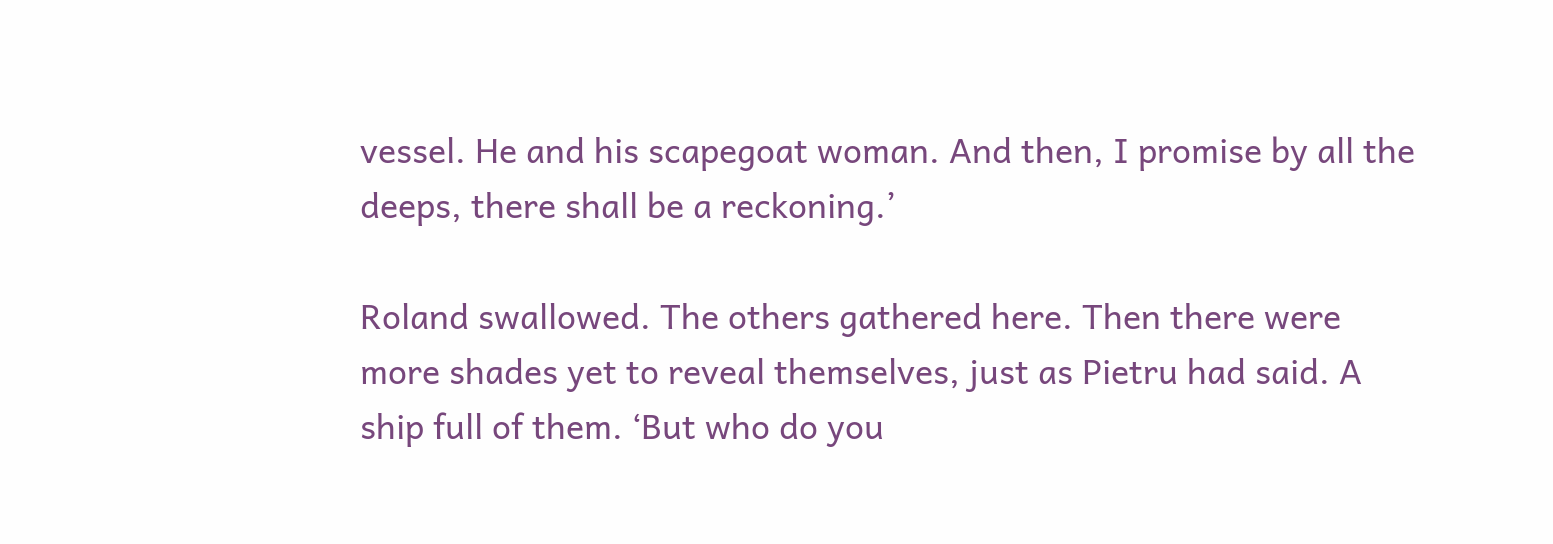vessel. He and his scapegoat woman. And then, I promise by all the deeps, there shall be a reckoning.’

Roland swallowed. The others gathered here. Then there were more shades yet to reveal themselves, just as Pietru had said. A ship full of them. ‘But who do you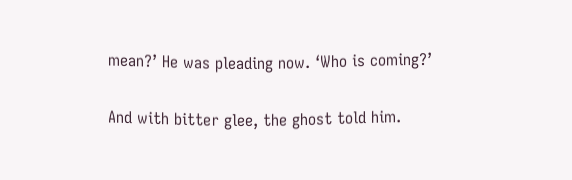mean?’ He was pleading now. ‘Who is coming?’

And with bitter glee, the ghost told him.